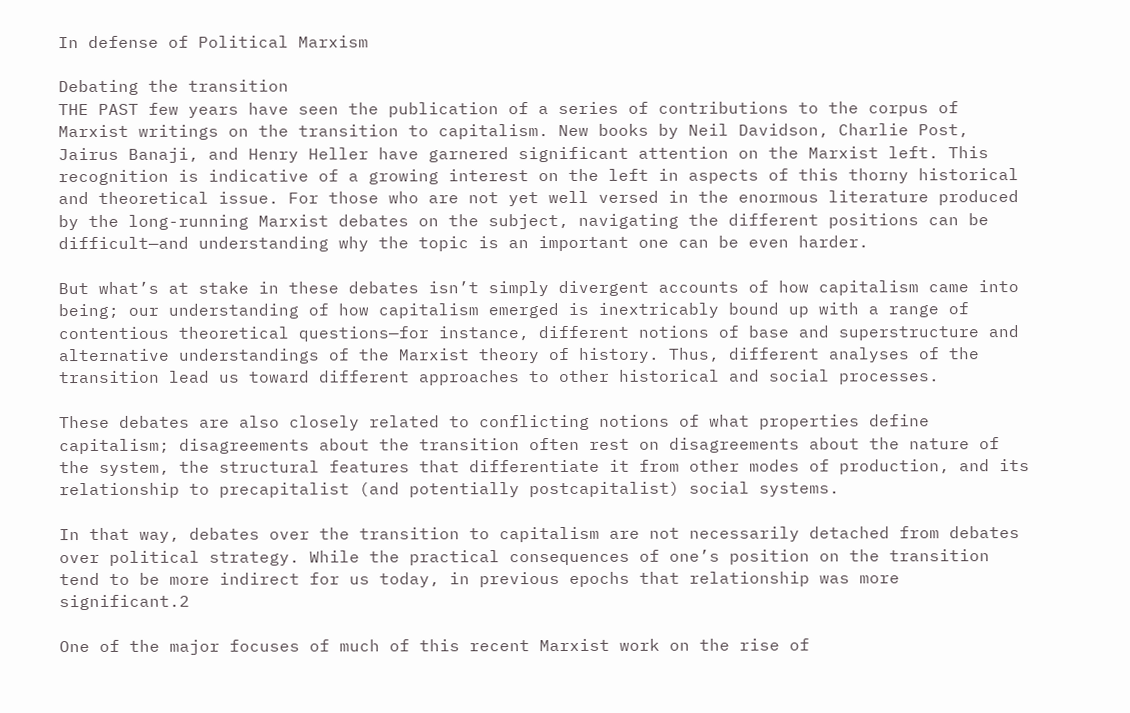In defense of Political Marxism

Debating the transition
THE PAST few years have seen the publication of a series of contributions to the corpus of Marxist writings on the transition to capitalism. New books by Neil Davidson, Charlie Post, Jairus Banaji, and Henry Heller have garnered significant attention on the Marxist left. This recognition is indicative of a growing interest on the left in aspects of this thorny historical and theoretical issue. For those who are not yet well versed in the enormous literature produced by the long-running Marxist debates on the subject, navigating the different positions can be difficult—and understanding why the topic is an important one can be even harder.

But what’s at stake in these debates isn’t simply divergent accounts of how capitalism came into being; our understanding of how capitalism emerged is inextricably bound up with a range of contentious theoretical questions—for instance, different notions of base and superstructure and alternative understandings of the Marxist theory of history. Thus, different analyses of the transition lead us toward different approaches to other historical and social processes.

These debates are also closely related to conflicting notions of what properties define capitalism; disagreements about the transition often rest on disagreements about the nature of the system, the structural features that differentiate it from other modes of production, and its relationship to precapitalist (and potentially postcapitalist) social systems.

In that way, debates over the transition to capitalism are not necessarily detached from debates over political strategy. While the practical consequences of one’s position on the transition tend to be more indirect for us today, in previous epochs that relationship was more significant.2

One of the major focuses of much of this recent Marxist work on the rise of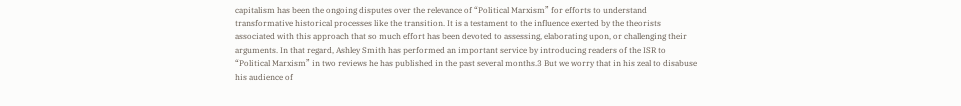capitalism has been the ongoing disputes over the relevance of “Political Marxism” for efforts to understand transformative historical processes like the transition. It is a testament to the influence exerted by the theorists associated with this approach that so much effort has been devoted to assessing, elaborating upon, or challenging their arguments. In that regard, Ashley Smith has performed an important service by introducing readers of the ISR to “Political Marxism” in two reviews he has published in the past several months.3 But we worry that in his zeal to disabuse his audience of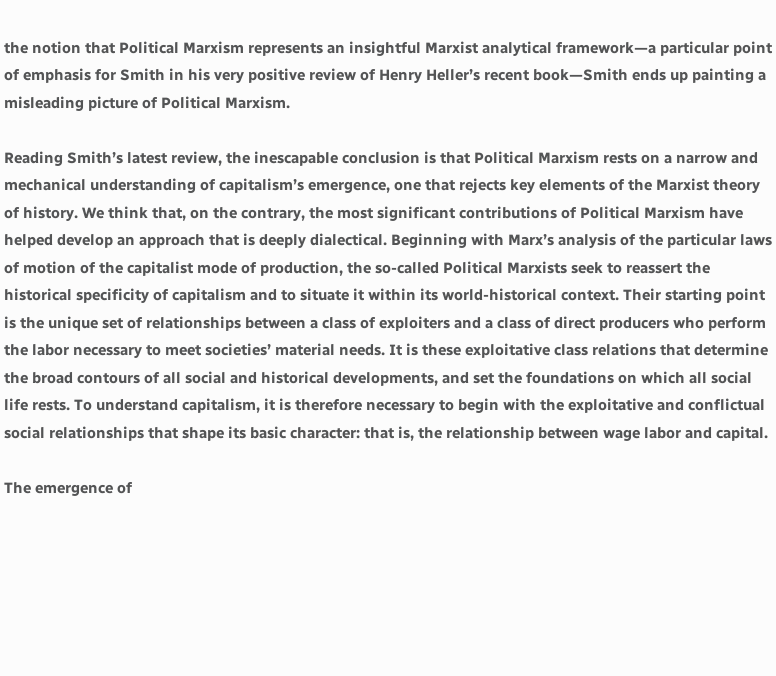the notion that Political Marxism represents an insightful Marxist analytical framework—a particular point of emphasis for Smith in his very positive review of Henry Heller’s recent book—Smith ends up painting a misleading picture of Political Marxism.

Reading Smith’s latest review, the inescapable conclusion is that Political Marxism rests on a narrow and mechanical understanding of capitalism’s emergence, one that rejects key elements of the Marxist theory of history. We think that, on the contrary, the most significant contributions of Political Marxism have helped develop an approach that is deeply dialectical. Beginning with Marx’s analysis of the particular laws of motion of the capitalist mode of production, the so-called Political Marxists seek to reassert the historical specificity of capitalism and to situate it within its world-historical context. Their starting point is the unique set of relationships between a class of exploiters and a class of direct producers who perform the labor necessary to meet societies’ material needs. It is these exploitative class relations that determine the broad contours of all social and historical developments, and set the foundations on which all social life rests. To understand capitalism, it is therefore necessary to begin with the exploitative and conflictual social relationships that shape its basic character: that is, the relationship between wage labor and capital.

The emergence of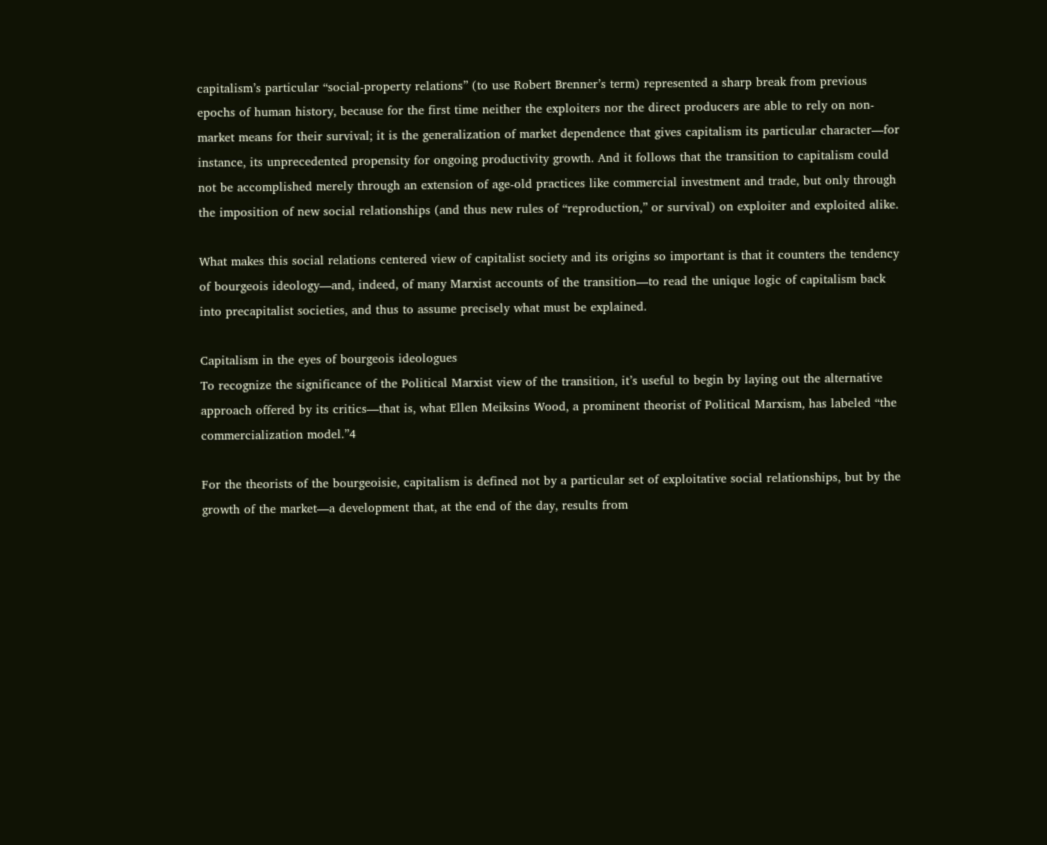capitalism’s particular “social-property relations” (to use Robert Brenner’s term) represented a sharp break from previous epochs of human history, because for the first time neither the exploiters nor the direct producers are able to rely on non-market means for their survival; it is the generalization of market dependence that gives capitalism its particular character—for instance, its unprecedented propensity for ongoing productivity growth. And it follows that the transition to capitalism could not be accomplished merely through an extension of age-old practices like commercial investment and trade, but only through the imposition of new social relationships (and thus new rules of “reproduction,” or survival) on exploiter and exploited alike.

What makes this social relations centered view of capitalist society and its origins so important is that it counters the tendency of bourgeois ideology—and, indeed, of many Marxist accounts of the transition—to read the unique logic of capitalism back into precapitalist societies, and thus to assume precisely what must be explained.

Capitalism in the eyes of bourgeois ideologues
To recognize the significance of the Political Marxist view of the transition, it’s useful to begin by laying out the alternative approach offered by its critics—that is, what Ellen Meiksins Wood, a prominent theorist of Political Marxism, has labeled “the commercialization model.”4

For the theorists of the bourgeoisie, capitalism is defined not by a particular set of exploitative social relationships, but by the growth of the market—a development that, at the end of the day, results from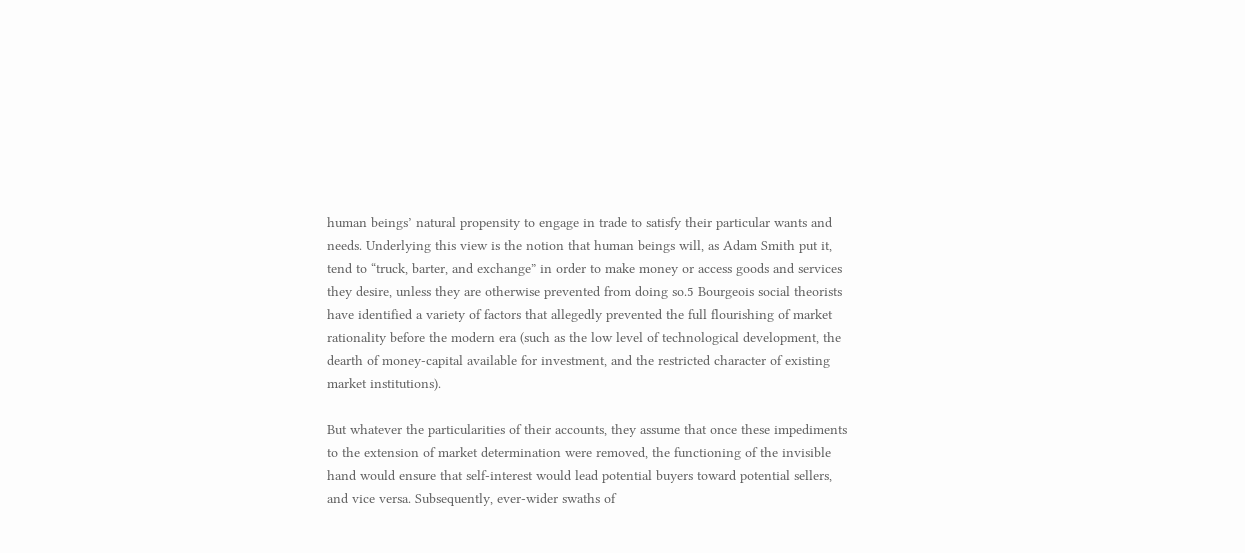human beings’ natural propensity to engage in trade to satisfy their particular wants and needs. Underlying this view is the notion that human beings will, as Adam Smith put it, tend to “truck, barter, and exchange” in order to make money or access goods and services they desire, unless they are otherwise prevented from doing so.5 Bourgeois social theorists have identified a variety of factors that allegedly prevented the full flourishing of market rationality before the modern era (such as the low level of technological development, the dearth of money-capital available for investment, and the restricted character of existing market institutions).

But whatever the particularities of their accounts, they assume that once these impediments to the extension of market determination were removed, the functioning of the invisible hand would ensure that self-interest would lead potential buyers toward potential sellers, and vice versa. Subsequently, ever-wider swaths of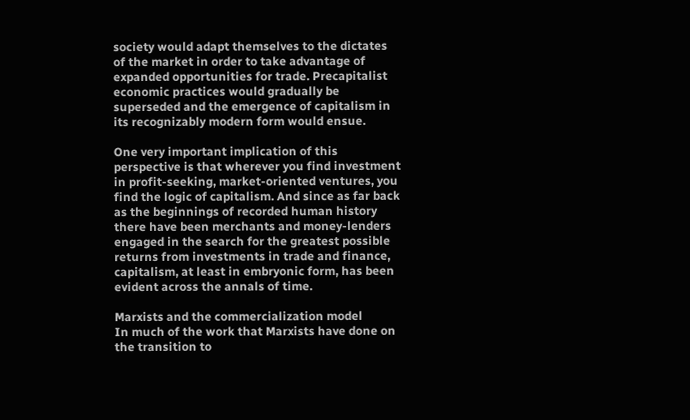society would adapt themselves to the dictates of the market in order to take advantage of expanded opportunities for trade. Precapitalist economic practices would gradually be superseded and the emergence of capitalism in its recognizably modern form would ensue.

One very important implication of this perspective is that wherever you find investment in profit-seeking, market-oriented ventures, you find the logic of capitalism. And since as far back as the beginnings of recorded human history there have been merchants and money-lenders engaged in the search for the greatest possible returns from investments in trade and finance, capitalism, at least in embryonic form, has been evident across the annals of time.

Marxists and the commercialization model
In much of the work that Marxists have done on the transition to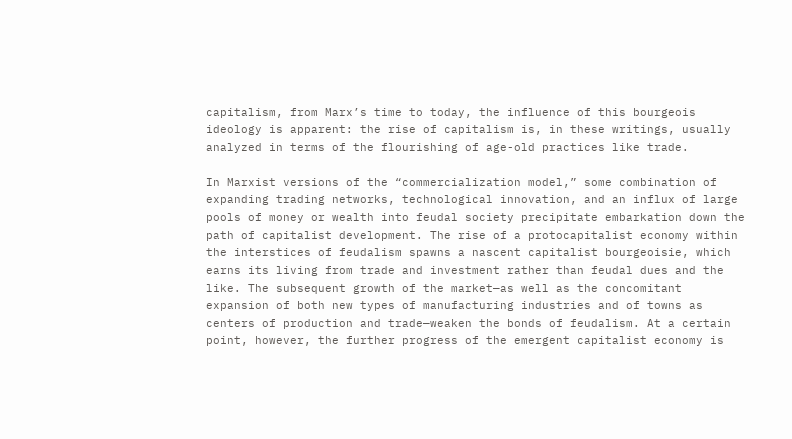capitalism, from Marx’s time to today, the influence of this bourgeois ideology is apparent: the rise of capitalism is, in these writings, usually analyzed in terms of the flourishing of age-old practices like trade.

In Marxist versions of the “commercialization model,” some combination of expanding trading networks, technological innovation, and an influx of large pools of money or wealth into feudal society precipitate embarkation down the path of capitalist development. The rise of a protocapitalist economy within the interstices of feudalism spawns a nascent capitalist bourgeoisie, which earns its living from trade and investment rather than feudal dues and the like. The subsequent growth of the market—as well as the concomitant expansion of both new types of manufacturing industries and of towns as centers of production and trade—weaken the bonds of feudalism. At a certain point, however, the further progress of the emergent capitalist economy is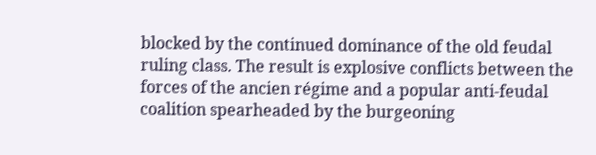blocked by the continued dominance of the old feudal ruling class. The result is explosive conflicts between the forces of the ancien régime and a popular anti-feudal coalition spearheaded by the burgeoning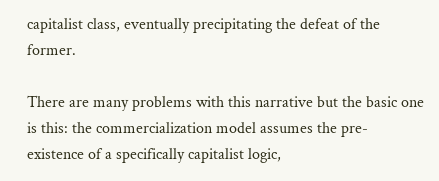capitalist class, eventually precipitating the defeat of the former.

There are many problems with this narrative but the basic one is this: the commercialization model assumes the pre-existence of a specifically capitalist logic,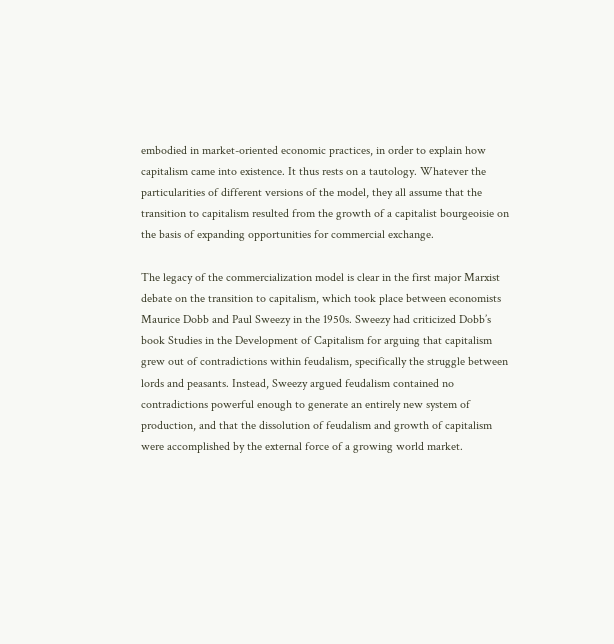embodied in market-oriented economic practices, in order to explain how capitalism came into existence. It thus rests on a tautology. Whatever the particularities of different versions of the model, they all assume that the transition to capitalism resulted from the growth of a capitalist bourgeoisie on the basis of expanding opportunities for commercial exchange.

The legacy of the commercialization model is clear in the first major Marxist debate on the transition to capitalism, which took place between economists Maurice Dobb and Paul Sweezy in the 1950s. Sweezy had criticized Dobb’s book Studies in the Development of Capitalism for arguing that capitalism grew out of contradictions within feudalism, specifically the struggle between lords and peasants. Instead, Sweezy argued feudalism contained no contradictions powerful enough to generate an entirely new system of production, and that the dissolution of feudalism and growth of capitalism were accomplished by the external force of a growing world market.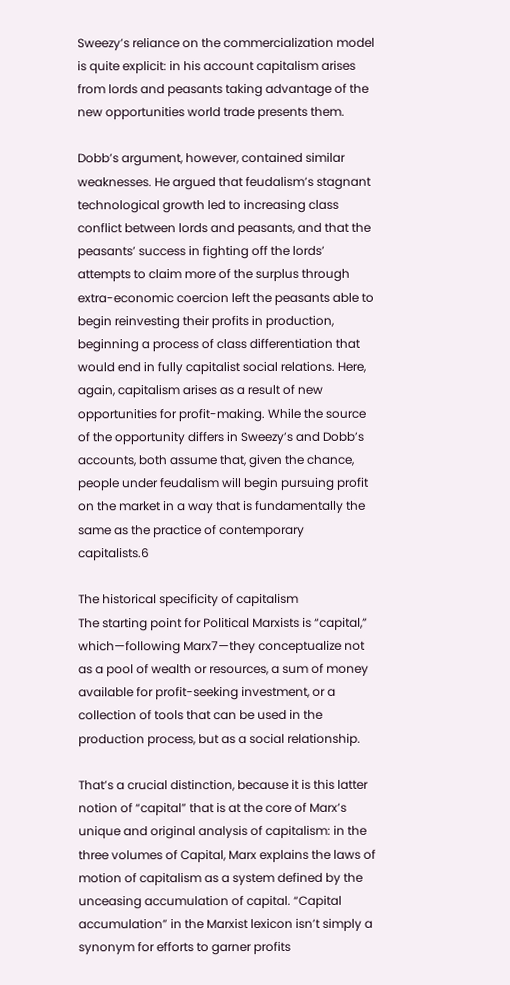Sweezy’s reliance on the commercialization model is quite explicit: in his account capitalism arises from lords and peasants taking advantage of the new opportunities world trade presents them.

Dobb’s argument, however, contained similar weaknesses. He argued that feudalism’s stagnant technological growth led to increasing class conflict between lords and peasants, and that the peasants’ success in fighting off the lords’ attempts to claim more of the surplus through extra-economic coercion left the peasants able to begin reinvesting their profits in production, beginning a process of class differentiation that would end in fully capitalist social relations. Here, again, capitalism arises as a result of new opportunities for profit-making. While the source of the opportunity differs in Sweezy’s and Dobb’s accounts, both assume that, given the chance, people under feudalism will begin pursuing profit on the market in a way that is fundamentally the same as the practice of contemporary capitalists.6

The historical specificity of capitalism
The starting point for Political Marxists is “capital,” which—following Marx7—they conceptualize not as a pool of wealth or resources, a sum of money available for profit-seeking investment, or a collection of tools that can be used in the production process, but as a social relationship.

That’s a crucial distinction, because it is this latter notion of “capital” that is at the core of Marx’s unique and original analysis of capitalism: in the three volumes of Capital, Marx explains the laws of motion of capitalism as a system defined by the unceasing accumulation of capital. “Capital accumulation” in the Marxist lexicon isn’t simply a synonym for efforts to garner profits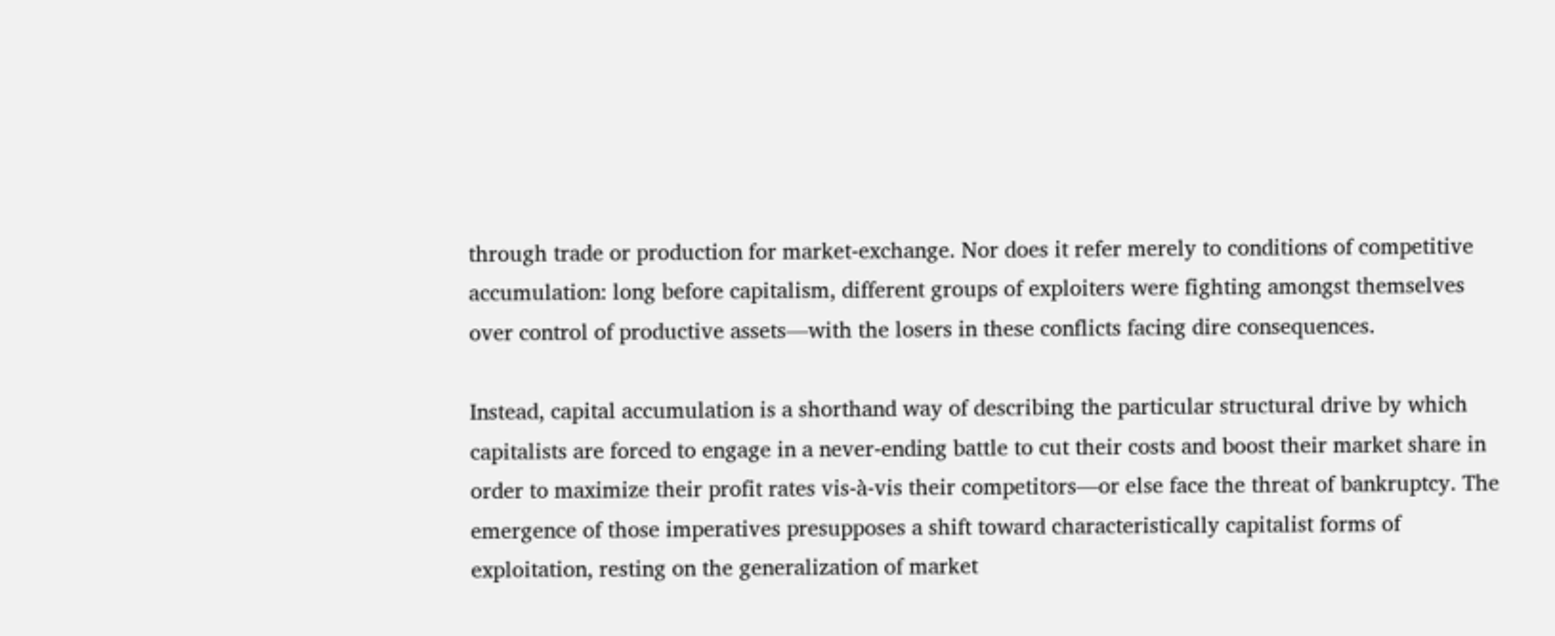through trade or production for market-exchange. Nor does it refer merely to conditions of competitive accumulation: long before capitalism, different groups of exploiters were fighting amongst themselves over control of productive assets—with the losers in these conflicts facing dire consequences.

Instead, capital accumulation is a shorthand way of describing the particular structural drive by which capitalists are forced to engage in a never-ending battle to cut their costs and boost their market share in order to maximize their profit rates vis-à-vis their competitors—or else face the threat of bankruptcy. The emergence of those imperatives presupposes a shift toward characteristically capitalist forms of exploitation, resting on the generalization of market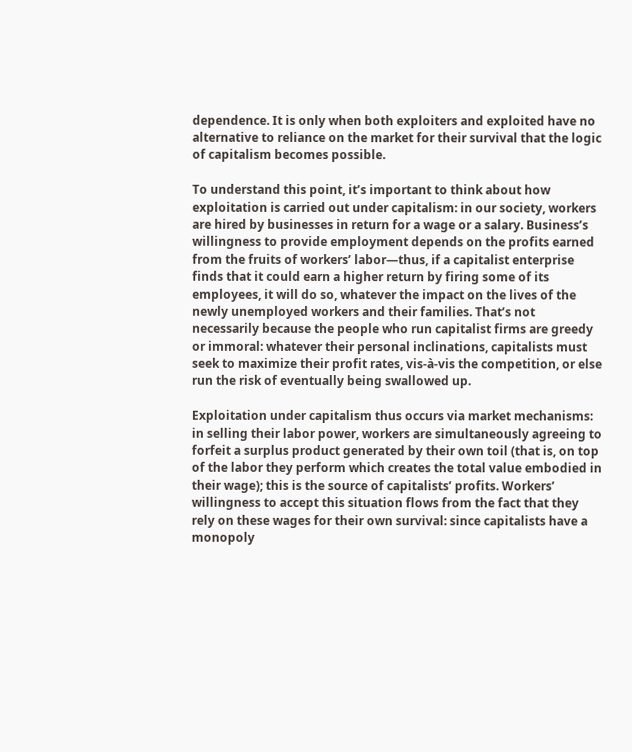dependence. It is only when both exploiters and exploited have no alternative to reliance on the market for their survival that the logic of capitalism becomes possible.

To understand this point, it’s important to think about how exploitation is carried out under capitalism: in our society, workers are hired by businesses in return for a wage or a salary. Business’s willingness to provide employment depends on the profits earned from the fruits of workers’ labor—thus, if a capitalist enterprise finds that it could earn a higher return by firing some of its employees, it will do so, whatever the impact on the lives of the newly unemployed workers and their families. That’s not necessarily because the people who run capitalist firms are greedy or immoral: whatever their personal inclinations, capitalists must seek to maximize their profit rates, vis-à-vis the competition, or else run the risk of eventually being swallowed up.

Exploitation under capitalism thus occurs via market mechanisms: in selling their labor power, workers are simultaneously agreeing to forfeit a surplus product generated by their own toil (that is, on top of the labor they perform which creates the total value embodied in their wage); this is the source of capitalists’ profits. Workers’ willingness to accept this situation flows from the fact that they rely on these wages for their own survival: since capitalists have a monopoly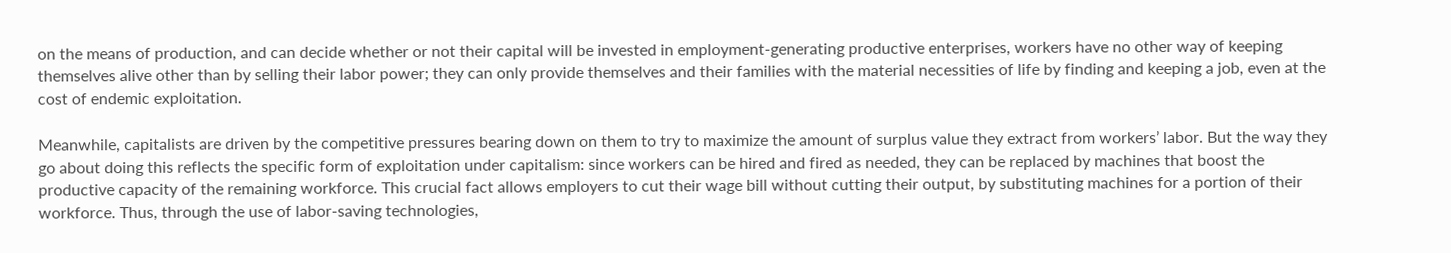on the means of production, and can decide whether or not their capital will be invested in employment-generating productive enterprises, workers have no other way of keeping themselves alive other than by selling their labor power; they can only provide themselves and their families with the material necessities of life by finding and keeping a job, even at the cost of endemic exploitation.

Meanwhile, capitalists are driven by the competitive pressures bearing down on them to try to maximize the amount of surplus value they extract from workers’ labor. But the way they go about doing this reflects the specific form of exploitation under capitalism: since workers can be hired and fired as needed, they can be replaced by machines that boost the productive capacity of the remaining workforce. This crucial fact allows employers to cut their wage bill without cutting their output, by substituting machines for a portion of their workforce. Thus, through the use of labor-saving technologies,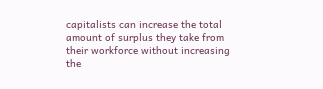capitalists can increase the total amount of surplus they take from their workforce without increasing the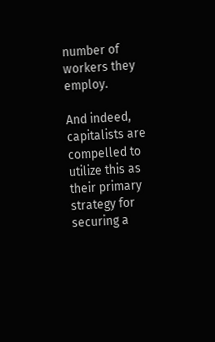number of workers they employ.

And indeed, capitalists are compelled to utilize this as their primary strategy for securing a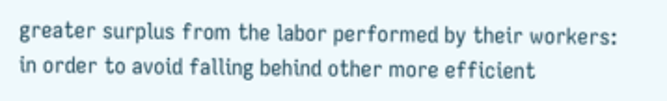greater surplus from the labor performed by their workers: in order to avoid falling behind other more efficient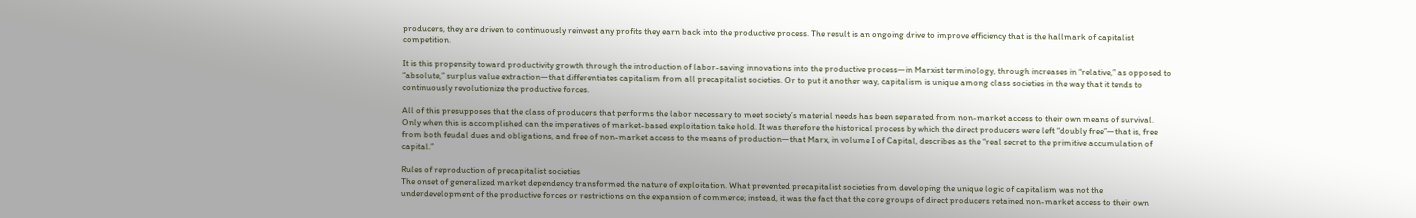producers, they are driven to continuously reinvest any profits they earn back into the productive process. The result is an ongoing drive to improve efficiency that is the hallmark of capitalist competition.

It is this propensity toward productivity growth through the introduction of labor-saving innovations into the productive process—in Marxist terminology, through increases in “relative,” as opposed to “absolute,” surplus value extraction—that differentiates capitalism from all precapitalist societies. Or to put it another way, capitalism is unique among class societies in the way that it tends to continuously revolutionize the productive forces.

All of this presupposes that the class of producers that performs the labor necessary to meet society’s material needs has been separated from non-market access to their own means of survival. Only when this is accomplished can the imperatives of market-based exploitation take hold. It was therefore the historical process by which the direct producers were left “doubly free”—that is, free from both feudal dues and obligations, and free of non-market access to the means of production—that Marx, in volume I of Capital, describes as the “real secret to the primitive accumulation of capital.”

Rules of reproduction of precapitalist societies
The onset of generalized market dependency transformed the nature of exploitation. What prevented precapitalist societies from developing the unique logic of capitalism was not the underdevelopment of the productive forces or restrictions on the expansion of commerce; instead, it was the fact that the core groups of direct producers retained non-market access to their own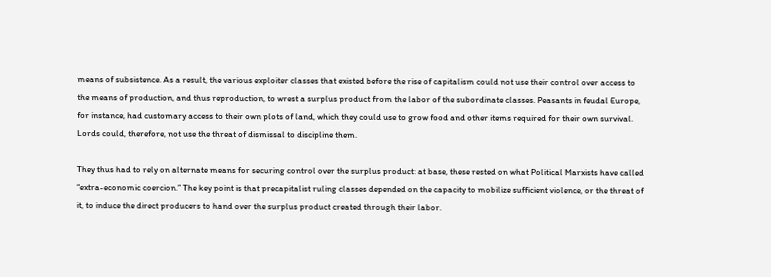means of subsistence. As a result, the various exploiter classes that existed before the rise of capitalism could not use their control over access to the means of production, and thus reproduction, to wrest a surplus product from the labor of the subordinate classes. Peasants in feudal Europe, for instance, had customary access to their own plots of land, which they could use to grow food and other items required for their own survival. Lords could, therefore, not use the threat of dismissal to discipline them.

They thus had to rely on alternate means for securing control over the surplus product: at base, these rested on what Political Marxists have called “extra-economic coercion.” The key point is that precapitalist ruling classes depended on the capacity to mobilize sufficient violence, or the threat of it, to induce the direct producers to hand over the surplus product created through their labor.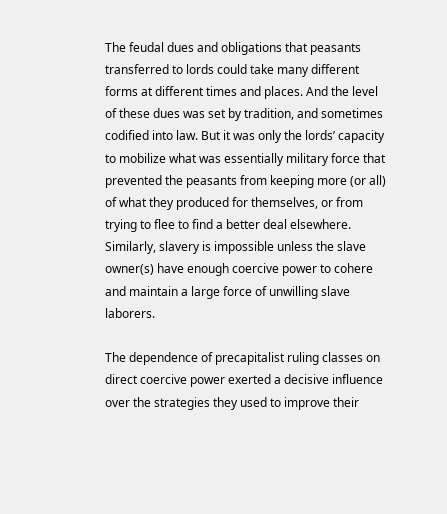The feudal dues and obligations that peasants transferred to lords could take many different forms at different times and places. And the level of these dues was set by tradition, and sometimes codified into law. But it was only the lords’ capacity to mobilize what was essentially military force that prevented the peasants from keeping more (or all) of what they produced for themselves, or from trying to flee to find a better deal elsewhere. Similarly, slavery is impossible unless the slave owner(s) have enough coercive power to cohere and maintain a large force of unwilling slave laborers.

The dependence of precapitalist ruling classes on direct coercive power exerted a decisive influence over the strategies they used to improve their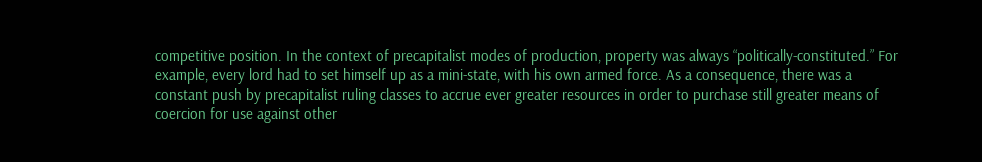competitive position. In the context of precapitalist modes of production, property was always “politically-constituted.” For example, every lord had to set himself up as a mini-state, with his own armed force. As a consequence, there was a constant push by precapitalist ruling classes to accrue ever greater resources in order to purchase still greater means of coercion for use against other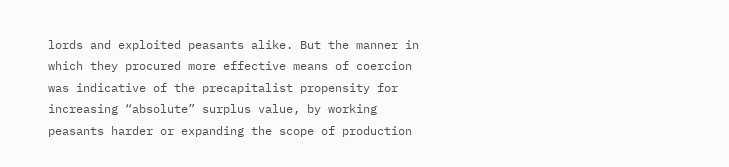lords and exploited peasants alike. But the manner in which they procured more effective means of coercion was indicative of the precapitalist propensity for increasing “absolute” surplus value, by working peasants harder or expanding the scope of production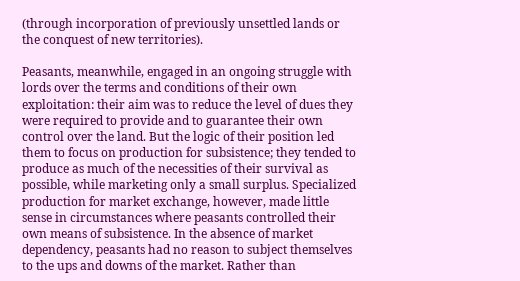(through incorporation of previously unsettled lands or the conquest of new territories).

Peasants, meanwhile, engaged in an ongoing struggle with lords over the terms and conditions of their own exploitation: their aim was to reduce the level of dues they were required to provide and to guarantee their own control over the land. But the logic of their position led them to focus on production for subsistence; they tended to produce as much of the necessities of their survival as possible, while marketing only a small surplus. Specialized production for market exchange, however, made little sense in circumstances where peasants controlled their own means of subsistence. In the absence of market dependency, peasants had no reason to subject themselves to the ups and downs of the market. Rather than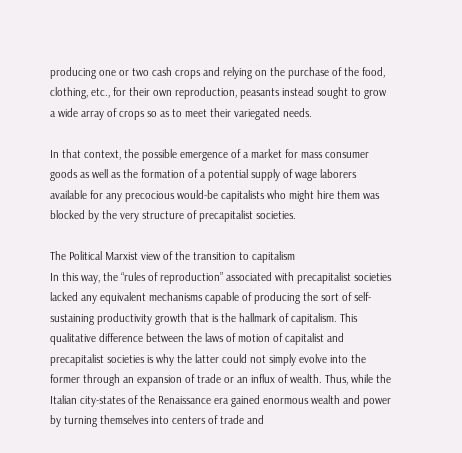producing one or two cash crops and relying on the purchase of the food, clothing, etc., for their own reproduction, peasants instead sought to grow a wide array of crops so as to meet their variegated needs.

In that context, the possible emergence of a market for mass consumer goods as well as the formation of a potential supply of wage laborers available for any precocious would-be capitalists who might hire them was blocked by the very structure of precapitalist societies.

The Political Marxist view of the transition to capitalism
In this way, the “rules of reproduction” associated with precapitalist societies lacked any equivalent mechanisms capable of producing the sort of self-sustaining productivity growth that is the hallmark of capitalism. This qualitative difference between the laws of motion of capitalist and precapitalist societies is why the latter could not simply evolve into the former through an expansion of trade or an influx of wealth. Thus, while the Italian city-states of the Renaissance era gained enormous wealth and power by turning themselves into centers of trade and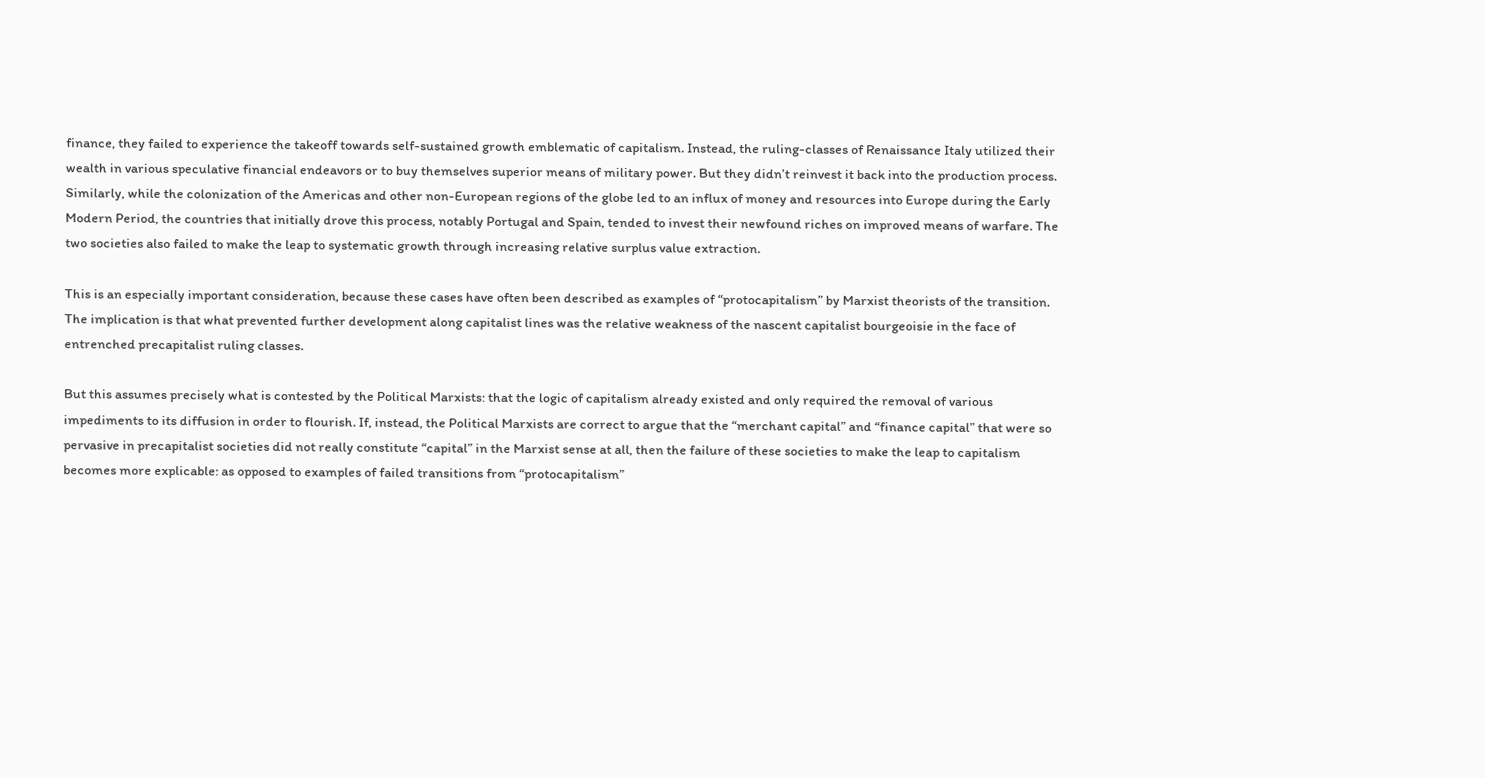finance, they failed to experience the takeoff towards self-sustained growth emblematic of capitalism. Instead, the ruling-classes of Renaissance Italy utilized their wealth in various speculative financial endeavors or to buy themselves superior means of military power. But they didn’t reinvest it back into the production process. Similarly, while the colonization of the Americas and other non-European regions of the globe led to an influx of money and resources into Europe during the Early Modern Period, the countries that initially drove this process, notably Portugal and Spain, tended to invest their newfound riches on improved means of warfare. The two societies also failed to make the leap to systematic growth through increasing relative surplus value extraction.

This is an especially important consideration, because these cases have often been described as examples of “protocapitalism” by Marxist theorists of the transition. The implication is that what prevented further development along capitalist lines was the relative weakness of the nascent capitalist bourgeoisie in the face of entrenched precapitalist ruling classes.

But this assumes precisely what is contested by the Political Marxists: that the logic of capitalism already existed and only required the removal of various impediments to its diffusion in order to flourish. If, instead, the Political Marxists are correct to argue that the “merchant capital” and “finance capital” that were so pervasive in precapitalist societies did not really constitute “capital” in the Marxist sense at all, then the failure of these societies to make the leap to capitalism becomes more explicable: as opposed to examples of failed transitions from “protocapitalism”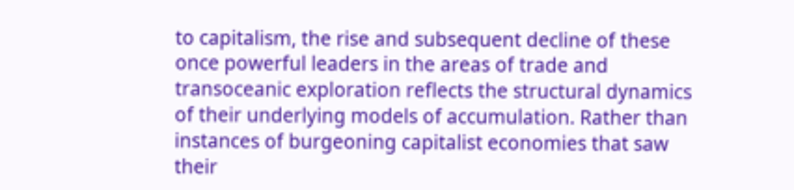to capitalism, the rise and subsequent decline of these once powerful leaders in the areas of trade and transoceanic exploration reflects the structural dynamics of their underlying models of accumulation. Rather than instances of burgeoning capitalist economies that saw their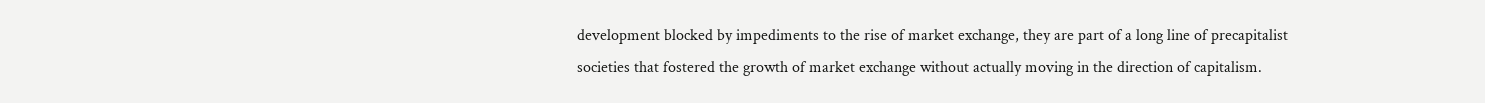development blocked by impediments to the rise of market exchange, they are part of a long line of precapitalist societies that fostered the growth of market exchange without actually moving in the direction of capitalism.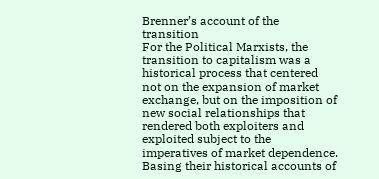Brenner’s account of the transition
For the Political Marxists, the transition to capitalism was a historical process that centered not on the expansion of market exchange, but on the imposition of new social relationships that rendered both exploiters and exploited subject to the imperatives of market dependence. Basing their historical accounts of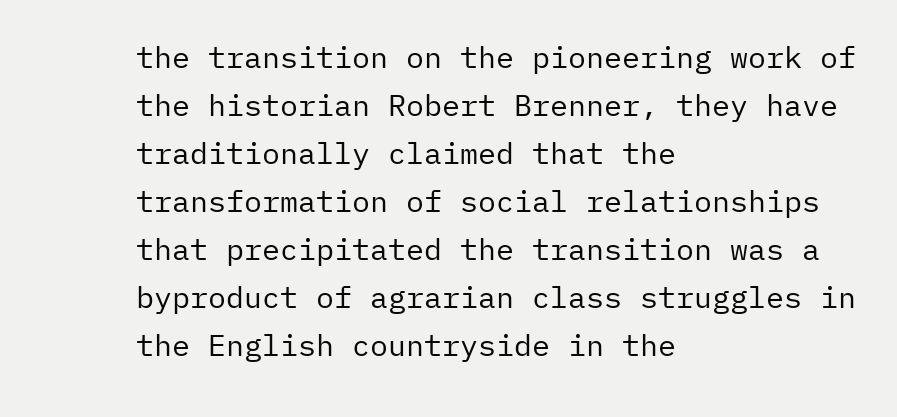the transition on the pioneering work of the historian Robert Brenner, they have traditionally claimed that the transformation of social relationships that precipitated the transition was a byproduct of agrarian class struggles in the English countryside in the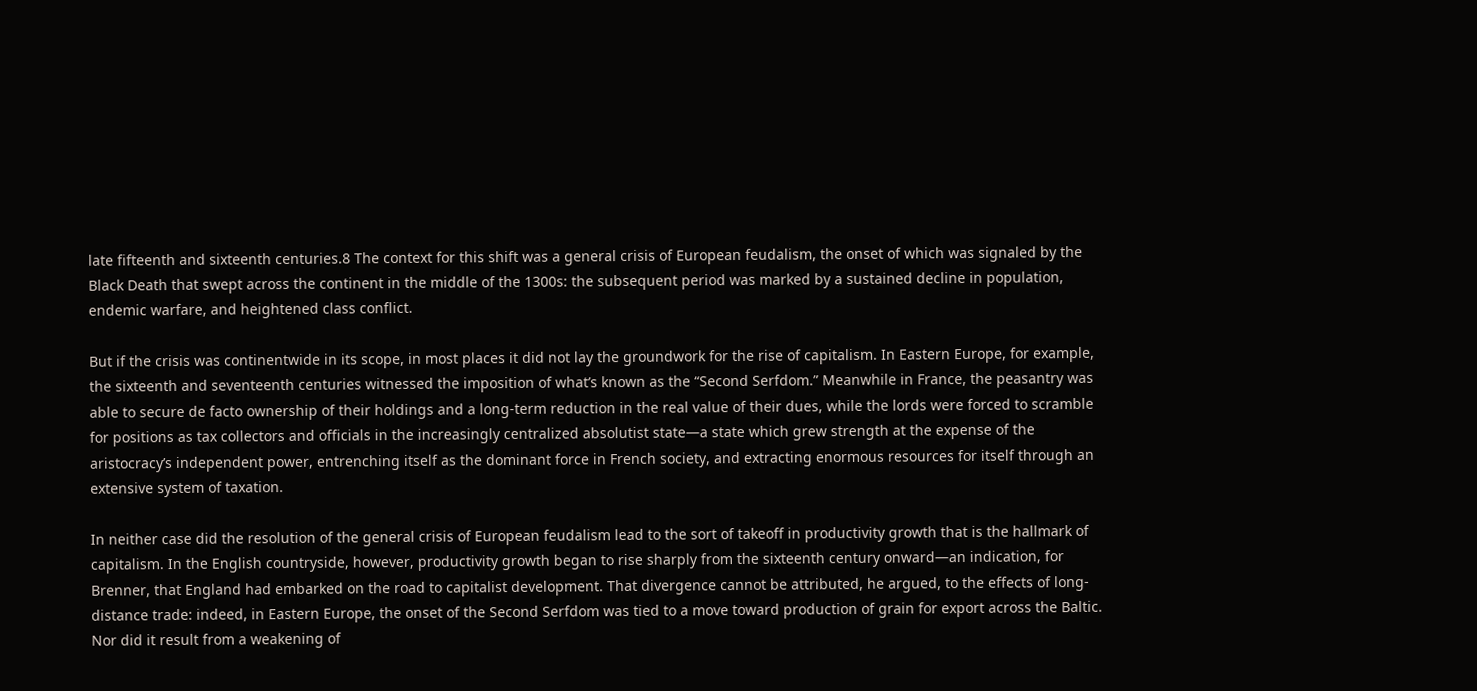late fifteenth and sixteenth centuries.8 The context for this shift was a general crisis of European feudalism, the onset of which was signaled by the Black Death that swept across the continent in the middle of the 1300s: the subsequent period was marked by a sustained decline in population, endemic warfare, and heightened class conflict.

But if the crisis was continentwide in its scope, in most places it did not lay the groundwork for the rise of capitalism. In Eastern Europe, for example, the sixteenth and seventeenth centuries witnessed the imposition of what’s known as the “Second Serfdom.” Meanwhile in France, the peasantry was able to secure de facto ownership of their holdings and a long-term reduction in the real value of their dues, while the lords were forced to scramble for positions as tax collectors and officials in the increasingly centralized absolutist state—a state which grew strength at the expense of the aristocracy’s independent power, entrenching itself as the dominant force in French society, and extracting enormous resources for itself through an extensive system of taxation.

In neither case did the resolution of the general crisis of European feudalism lead to the sort of takeoff in productivity growth that is the hallmark of capitalism. In the English countryside, however, productivity growth began to rise sharply from the sixteenth century onward—an indication, for Brenner, that England had embarked on the road to capitalist development. That divergence cannot be attributed, he argued, to the effects of long-distance trade: indeed, in Eastern Europe, the onset of the Second Serfdom was tied to a move toward production of grain for export across the Baltic. Nor did it result from a weakening of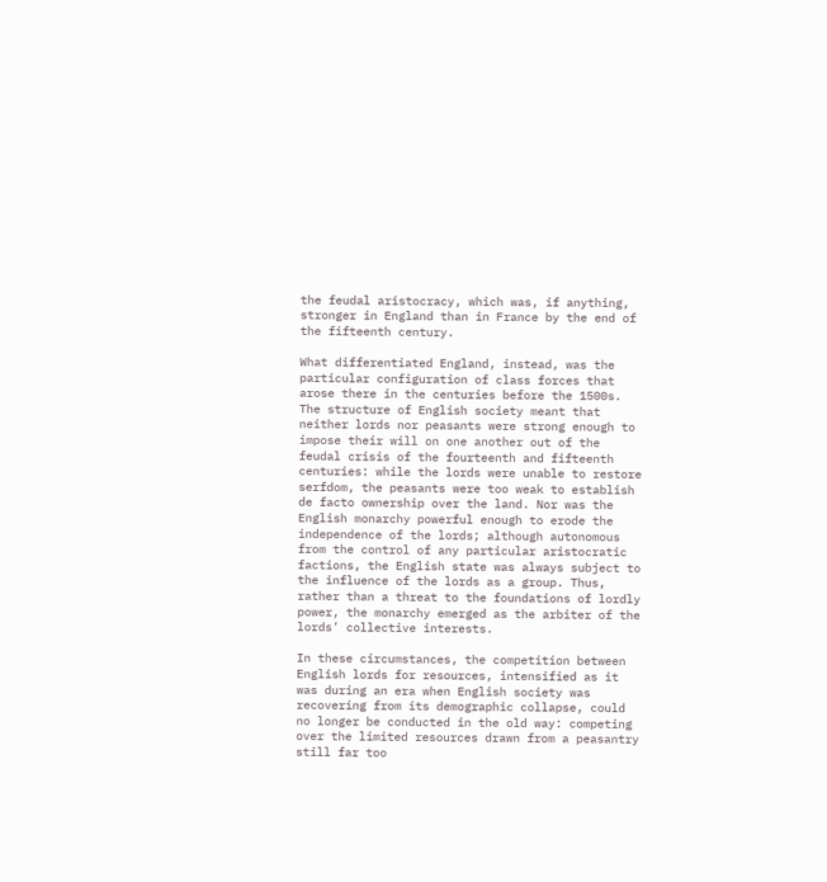the feudal aristocracy, which was, if anything, stronger in England than in France by the end of the fifteenth century.

What differentiated England, instead, was the particular configuration of class forces that arose there in the centuries before the 1500s. The structure of English society meant that neither lords nor peasants were strong enough to impose their will on one another out of the feudal crisis of the fourteenth and fifteenth centuries: while the lords were unable to restore serfdom, the peasants were too weak to establish de facto ownership over the land. Nor was the English monarchy powerful enough to erode the independence of the lords; although autonomous from the control of any particular aristocratic factions, the English state was always subject to the influence of the lords as a group. Thus, rather than a threat to the foundations of lordly power, the monarchy emerged as the arbiter of the lords’ collective interests.

In these circumstances, the competition between English lords for resources, intensified as it was during an era when English society was recovering from its demographic collapse, could no longer be conducted in the old way: competing over the limited resources drawn from a peasantry still far too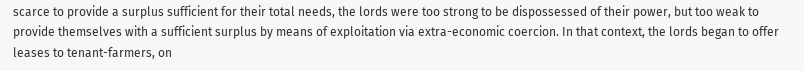scarce to provide a surplus sufficient for their total needs, the lords were too strong to be dispossessed of their power, but too weak to provide themselves with a sufficient surplus by means of exploitation via extra-economic coercion. In that context, the lords began to offer leases to tenant-farmers, on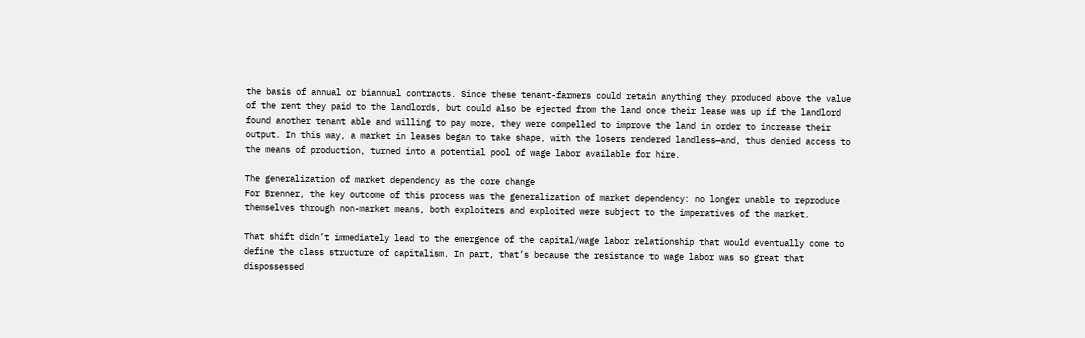the basis of annual or biannual contracts. Since these tenant-farmers could retain anything they produced above the value of the rent they paid to the landlords, but could also be ejected from the land once their lease was up if the landlord found another tenant able and willing to pay more, they were compelled to improve the land in order to increase their output. In this way, a market in leases began to take shape, with the losers rendered landless—and, thus denied access to the means of production, turned into a potential pool of wage labor available for hire.

The generalization of market dependency as the core change
For Brenner, the key outcome of this process was the generalization of market dependency: no longer unable to reproduce themselves through non-market means, both exploiters and exploited were subject to the imperatives of the market.

That shift didn’t immediately lead to the emergence of the capital/wage labor relationship that would eventually come to define the class structure of capitalism. In part, that’s because the resistance to wage labor was so great that dispossessed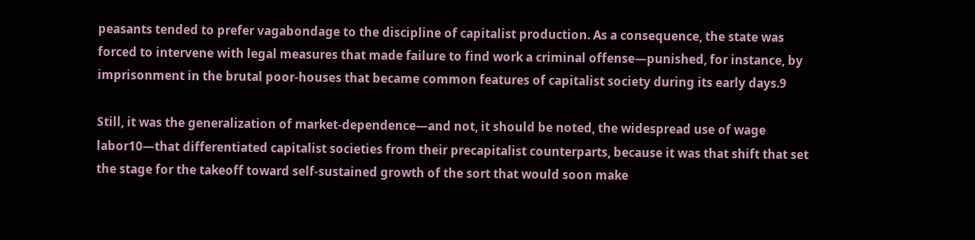peasants tended to prefer vagabondage to the discipline of capitalist production. As a consequence, the state was forced to intervene with legal measures that made failure to find work a criminal offense—punished, for instance, by imprisonment in the brutal poor-houses that became common features of capitalist society during its early days.9

Still, it was the generalization of market-dependence—and not, it should be noted, the widespread use of wage labor10—that differentiated capitalist societies from their precapitalist counterparts, because it was that shift that set the stage for the takeoff toward self-sustained growth of the sort that would soon make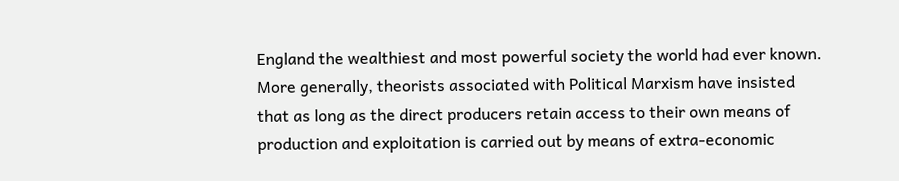England the wealthiest and most powerful society the world had ever known. More generally, theorists associated with Political Marxism have insisted that as long as the direct producers retain access to their own means of production and exploitation is carried out by means of extra-economic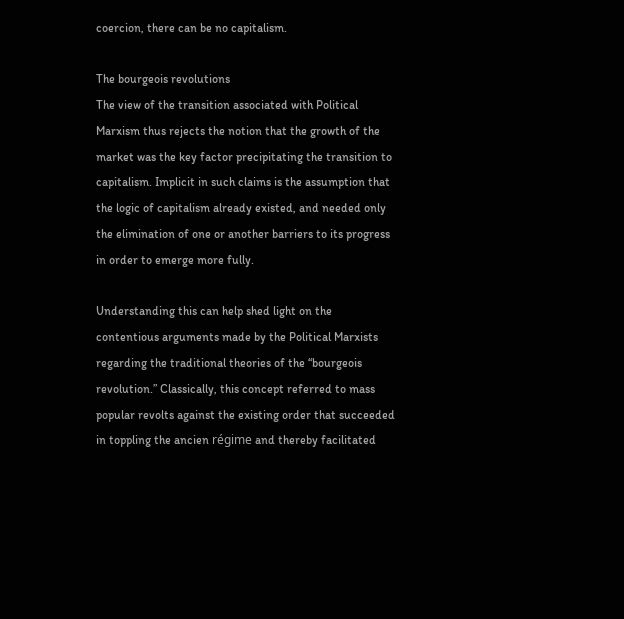coercion, there can be no capitalism.

The bourgeois revolutions
The view of the transition associated with Political Marxism thus rejects the notion that the growth of the market was the key factor precipitating the transition to capitalism. Implicit in such claims is the assumption that the logic of capitalism already existed, and needed only the elimination of one or another barriers to its progress in order to emerge more fully.

Understanding this can help shed light on the contentious arguments made by the Political Marxists regarding the traditional theories of the “bourgeois revolution.” Classically, this concept referred to mass popular revolts against the existing order that succeeded in toppling the ancien régime and thereby facilitated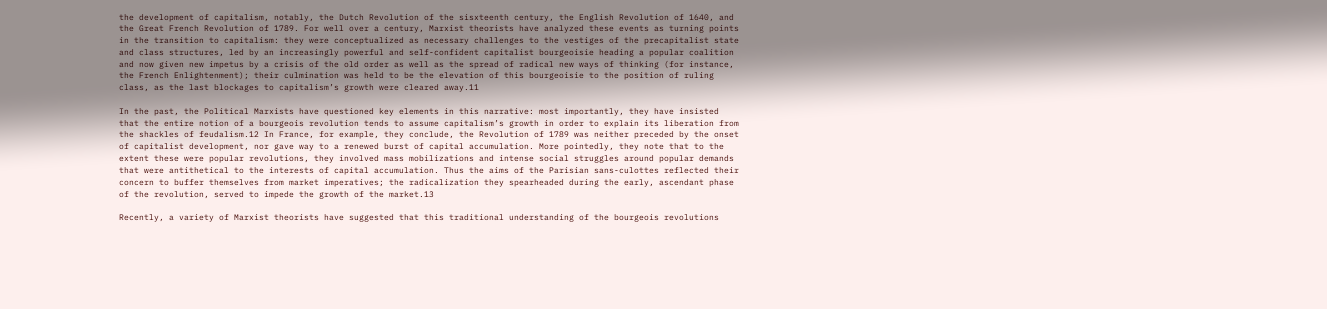the development of capitalism, notably, the Dutch Revolution of the sisxteenth century, the English Revolution of 1640, and the Great French Revolution of 1789. For well over a century, Marxist theorists have analyzed these events as turning points in the transition to capitalism: they were conceptualized as necessary challenges to the vestiges of the precapitalist state and class structures, led by an increasingly powerful and self-confident capitalist bourgeoisie heading a popular coalition and now given new impetus by a crisis of the old order as well as the spread of radical new ways of thinking (for instance, the French Enlightenment); their culmination was held to be the elevation of this bourgeoisie to the position of ruling class, as the last blockages to capitalism’s growth were cleared away.11

In the past, the Political Marxists have questioned key elements in this narrative: most importantly, they have insisted that the entire notion of a bourgeois revolution tends to assume capitalism’s growth in order to explain its liberation from the shackles of feudalism.12 In France, for example, they conclude, the Revolution of 1789 was neither preceded by the onset of capitalist development, nor gave way to a renewed burst of capital accumulation. More pointedly, they note that to the extent these were popular revolutions, they involved mass mobilizations and intense social struggles around popular demands that were antithetical to the interests of capital accumulation. Thus the aims of the Parisian sans-culottes reflected their concern to buffer themselves from market imperatives; the radicalization they spearheaded during the early, ascendant phase of the revolution, served to impede the growth of the market.13

Recently, a variety of Marxist theorists have suggested that this traditional understanding of the bourgeois revolutions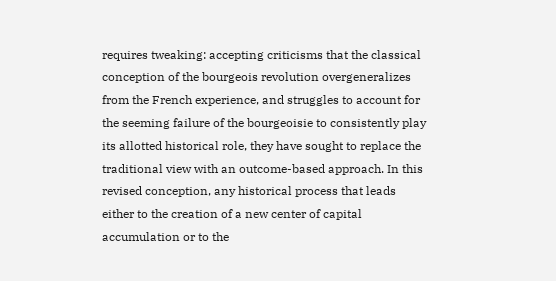requires tweaking: accepting criticisms that the classical conception of the bourgeois revolution overgeneralizes from the French experience, and struggles to account for the seeming failure of the bourgeoisie to consistently play its allotted historical role, they have sought to replace the traditional view with an outcome-based approach. In this revised conception, any historical process that leads either to the creation of a new center of capital accumulation or to the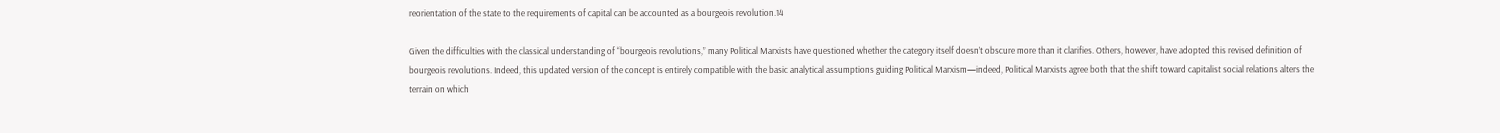reorientation of the state to the requirements of capital can be accounted as a bourgeois revolution.14

Given the difficulties with the classical understanding of “bourgeois revolutions,” many Political Marxists have questioned whether the category itself doesn’t obscure more than it clarifies. Others, however, have adopted this revised definition of bourgeois revolutions. Indeed, this updated version of the concept is entirely compatible with the basic analytical assumptions guiding Political Marxism—indeed, Political Marxists agree both that the shift toward capitalist social relations alters the terrain on which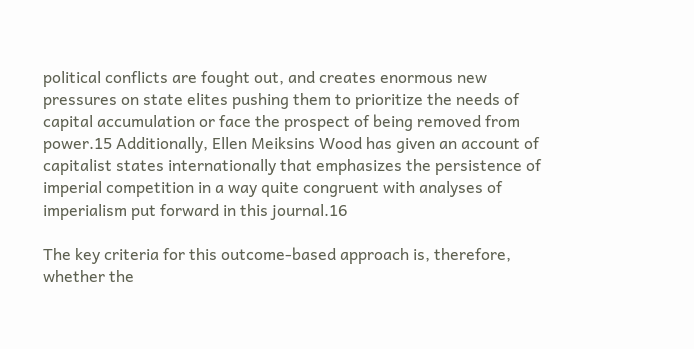political conflicts are fought out, and creates enormous new pressures on state elites pushing them to prioritize the needs of capital accumulation or face the prospect of being removed from power.15 Additionally, Ellen Meiksins Wood has given an account of capitalist states internationally that emphasizes the persistence of imperial competition in a way quite congruent with analyses of imperialism put forward in this journal.16

The key criteria for this outcome-based approach is, therefore, whether the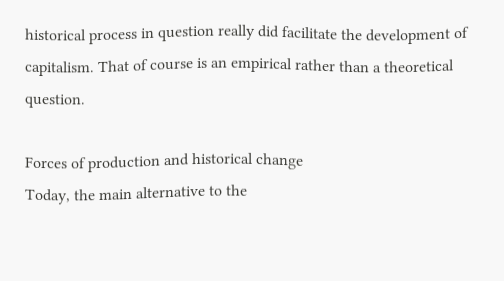historical process in question really did facilitate the development of capitalism. That of course is an empirical rather than a theoretical question.

Forces of production and historical change
Today, the main alternative to the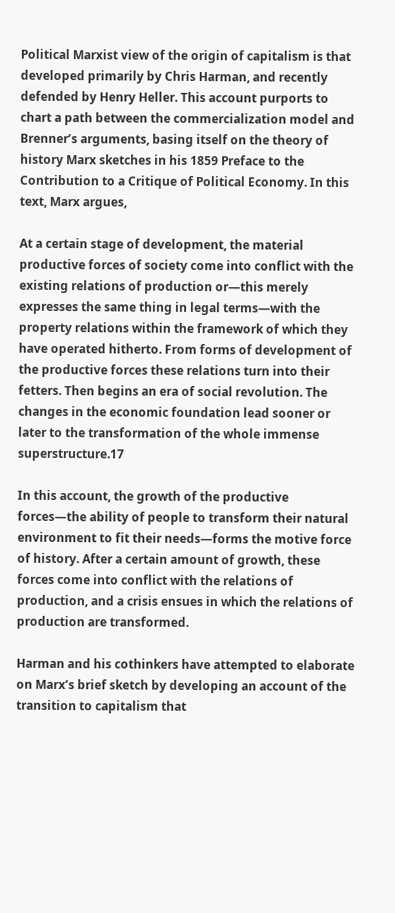Political Marxist view of the origin of capitalism is that developed primarily by Chris Harman, and recently defended by Henry Heller. This account purports to chart a path between the commercialization model and Brenner’s arguments, basing itself on the theory of history Marx sketches in his 1859 Preface to the Contribution to a Critique of Political Economy. In this text, Marx argues,

At a certain stage of development, the material productive forces of society come into conflict with the existing relations of production or—this merely expresses the same thing in legal terms—with the property relations within the framework of which they have operated hitherto. From forms of development of the productive forces these relations turn into their fetters. Then begins an era of social revolution. The changes in the economic foundation lead sooner or later to the transformation of the whole immense superstructure.17

In this account, the growth of the productive forces—the ability of people to transform their natural environment to fit their needs—forms the motive force of history. After a certain amount of growth, these forces come into conflict with the relations of production, and a crisis ensues in which the relations of production are transformed.

Harman and his cothinkers have attempted to elaborate on Marx’s brief sketch by developing an account of the transition to capitalism that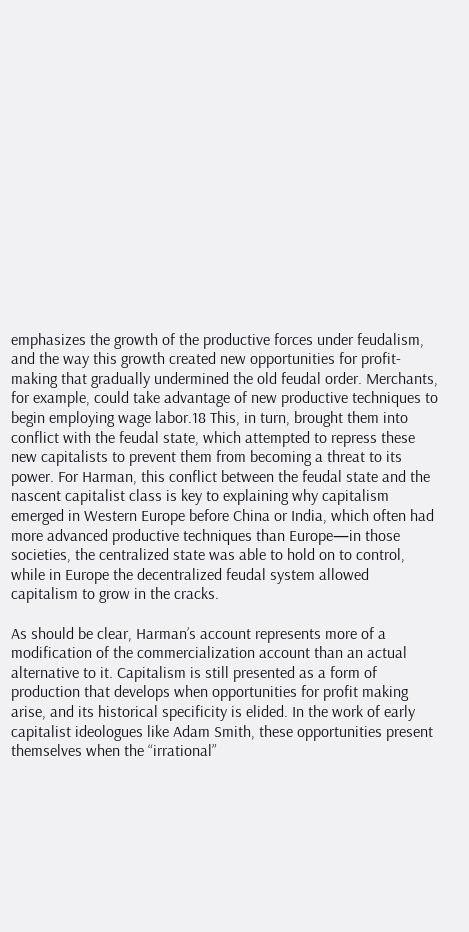emphasizes the growth of the productive forces under feudalism, and the way this growth created new opportunities for profit-making that gradually undermined the old feudal order. Merchants, for example, could take advantage of new productive techniques to begin employing wage labor.18 This, in turn, brought them into conflict with the feudal state, which attempted to repress these new capitalists to prevent them from becoming a threat to its power. For Harman, this conflict between the feudal state and the nascent capitalist class is key to explaining why capitalism emerged in Western Europe before China or India, which often had more advanced productive techniques than Europe—in those societies, the centralized state was able to hold on to control, while in Europe the decentralized feudal system allowed capitalism to grow in the cracks.

As should be clear, Harman’s account represents more of a modification of the commercialization account than an actual alternative to it. Capitalism is still presented as a form of production that develops when opportunities for profit making arise, and its historical specificity is elided. In the work of early capitalist ideologues like Adam Smith, these opportunities present themselves when the “irrational”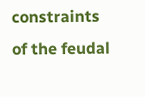constraints of the feudal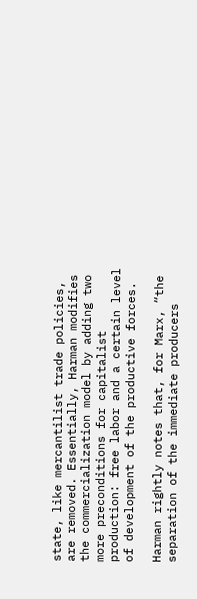state, like mercantilist trade policies, are removed. Essentially, Harman modifies the commercialization model by adding two more preconditions for capitalist production: free labor and a certain level of development of the productive forces.

Harman rightly notes that, for Marx, “the separation of the immediate producers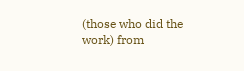(those who did the work) from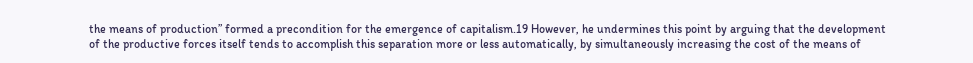the means of production” formed a precondition for the emergence of capitalism.19 However, he undermines this point by arguing that the development of the productive forces itself tends to accomplish this separation more or less automatically, by simultaneously increasing the cost of the means of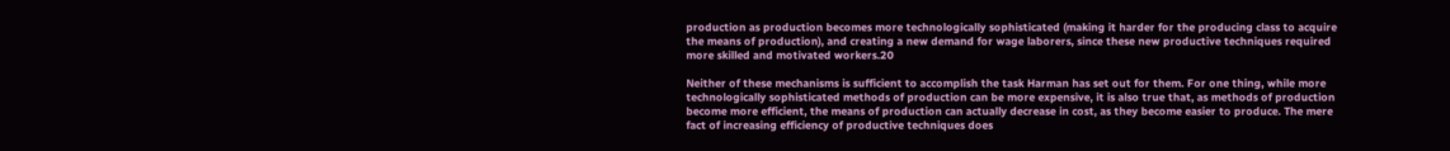production as production becomes more technologically sophisticated (making it harder for the producing class to acquire the means of production), and creating a new demand for wage laborers, since these new productive techniques required more skilled and motivated workers.20

Neither of these mechanisms is sufficient to accomplish the task Harman has set out for them. For one thing, while more technologically sophisticated methods of production can be more expensive, it is also true that, as methods of production become more efficient, the means of production can actually decrease in cost, as they become easier to produce. The mere fact of increasing efficiency of productive techniques does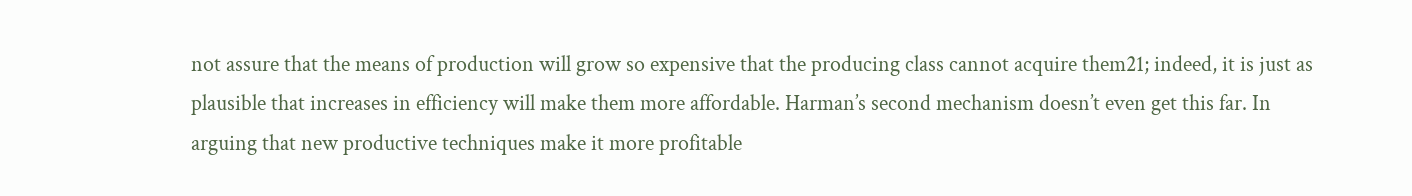not assure that the means of production will grow so expensive that the producing class cannot acquire them21; indeed, it is just as plausible that increases in efficiency will make them more affordable. Harman’s second mechanism doesn’t even get this far. In arguing that new productive techniques make it more profitable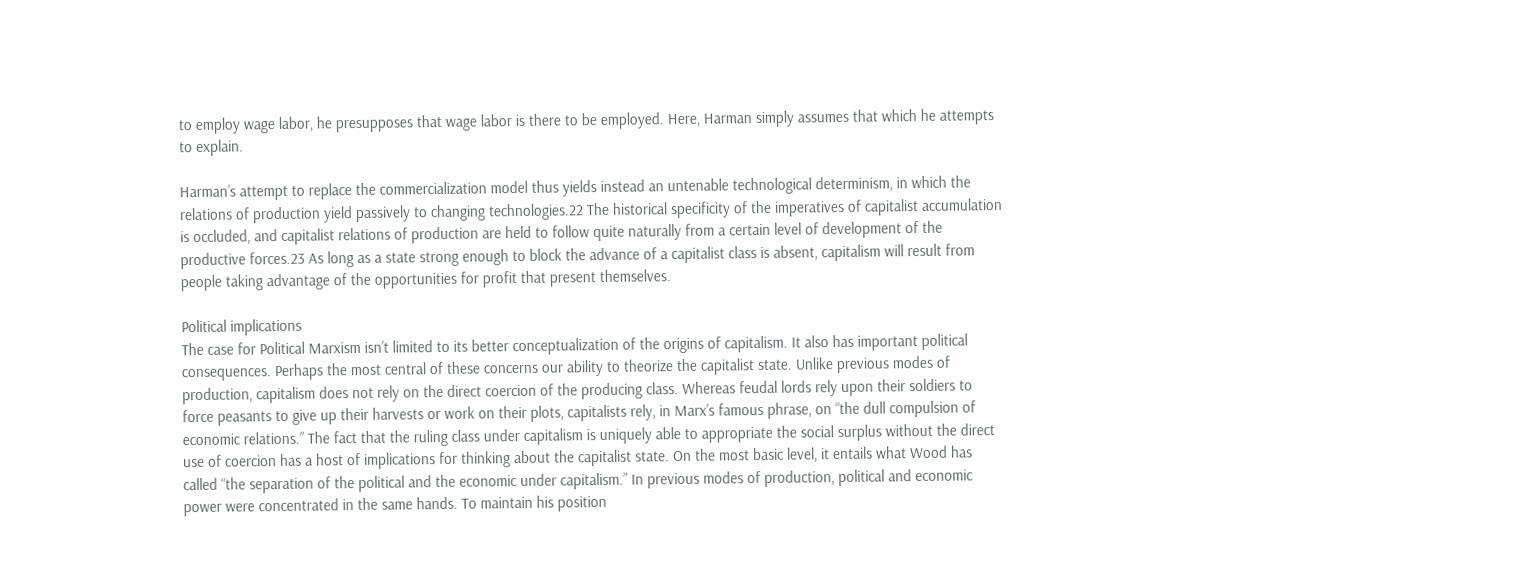to employ wage labor, he presupposes that wage labor is there to be employed. Here, Harman simply assumes that which he attempts to explain.

Harman’s attempt to replace the commercialization model thus yields instead an untenable technological determinism, in which the relations of production yield passively to changing technologies.22 The historical specificity of the imperatives of capitalist accumulation is occluded, and capitalist relations of production are held to follow quite naturally from a certain level of development of the productive forces.23 As long as a state strong enough to block the advance of a capitalist class is absent, capitalism will result from people taking advantage of the opportunities for profit that present themselves.

Political implications
The case for Political Marxism isn’t limited to its better conceptualization of the origins of capitalism. It also has important political consequences. Perhaps the most central of these concerns our ability to theorize the capitalist state. Unlike previous modes of production, capitalism does not rely on the direct coercion of the producing class. Whereas feudal lords rely upon their soldiers to force peasants to give up their harvests or work on their plots, capitalists rely, in Marx’s famous phrase, on “the dull compulsion of economic relations.” The fact that the ruling class under capitalism is uniquely able to appropriate the social surplus without the direct use of coercion has a host of implications for thinking about the capitalist state. On the most basic level, it entails what Wood has called “the separation of the political and the economic under capitalism.” In previous modes of production, political and economic power were concentrated in the same hands. To maintain his position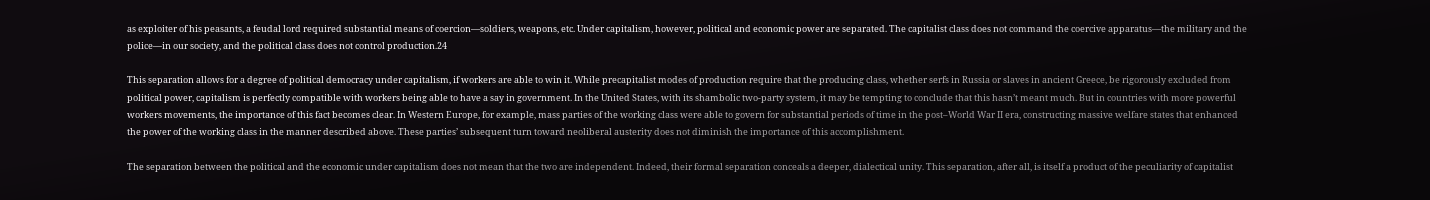as exploiter of his peasants, a feudal lord required substantial means of coercion—soldiers, weapons, etc. Under capitalism, however, political and economic power are separated. The capitalist class does not command the coercive apparatus—the military and the police—in our society, and the political class does not control production.24

This separation allows for a degree of political democracy under capitalism, if workers are able to win it. While precapitalist modes of production require that the producing class, whether serfs in Russia or slaves in ancient Greece, be rigorously excluded from political power, capitalism is perfectly compatible with workers being able to have a say in government. In the United States, with its shambolic two-party system, it may be tempting to conclude that this hasn’t meant much. But in countries with more powerful workers movements, the importance of this fact becomes clear. In Western Europe, for example, mass parties of the working class were able to govern for substantial periods of time in the post–World War II era, constructing massive welfare states that enhanced the power of the working class in the manner described above. These parties’ subsequent turn toward neoliberal austerity does not diminish the importance of this accomplishment.

The separation between the political and the economic under capitalism does not mean that the two are independent. Indeed, their formal separation conceals a deeper, dialectical unity. This separation, after all, is itself a product of the peculiarity of capitalist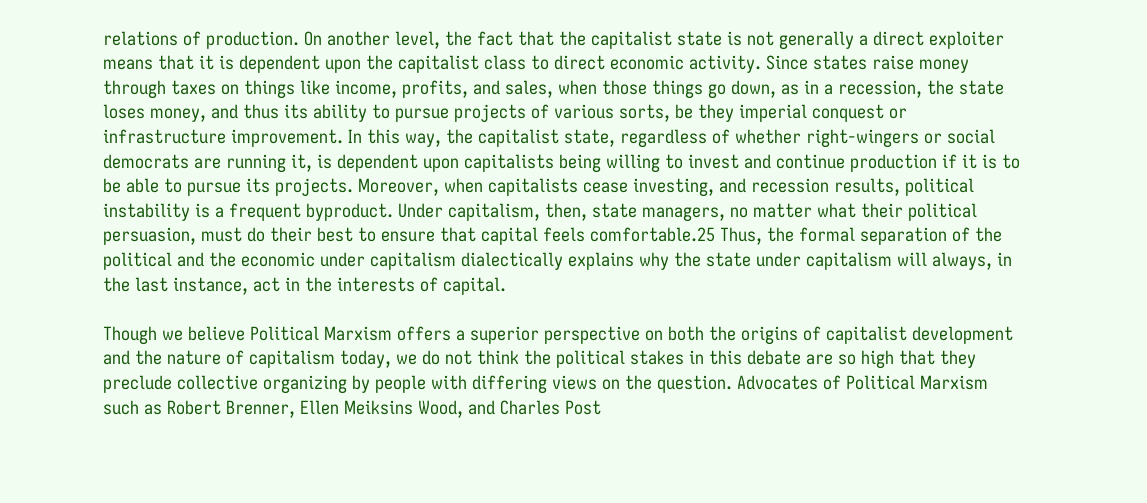relations of production. On another level, the fact that the capitalist state is not generally a direct exploiter means that it is dependent upon the capitalist class to direct economic activity. Since states raise money through taxes on things like income, profits, and sales, when those things go down, as in a recession, the state loses money, and thus its ability to pursue projects of various sorts, be they imperial conquest or infrastructure improvement. In this way, the capitalist state, regardless of whether right-wingers or social democrats are running it, is dependent upon capitalists being willing to invest and continue production if it is to be able to pursue its projects. Moreover, when capitalists cease investing, and recession results, political instability is a frequent byproduct. Under capitalism, then, state managers, no matter what their political persuasion, must do their best to ensure that capital feels comfortable.25 Thus, the formal separation of the political and the economic under capitalism dialectically explains why the state under capitalism will always, in the last instance, act in the interests of capital.

Though we believe Political Marxism offers a superior perspective on both the origins of capitalist development and the nature of capitalism today, we do not think the political stakes in this debate are so high that they preclude collective organizing by people with differing views on the question. Advocates of Political Marxism such as Robert Brenner, Ellen Meiksins Wood, and Charles Post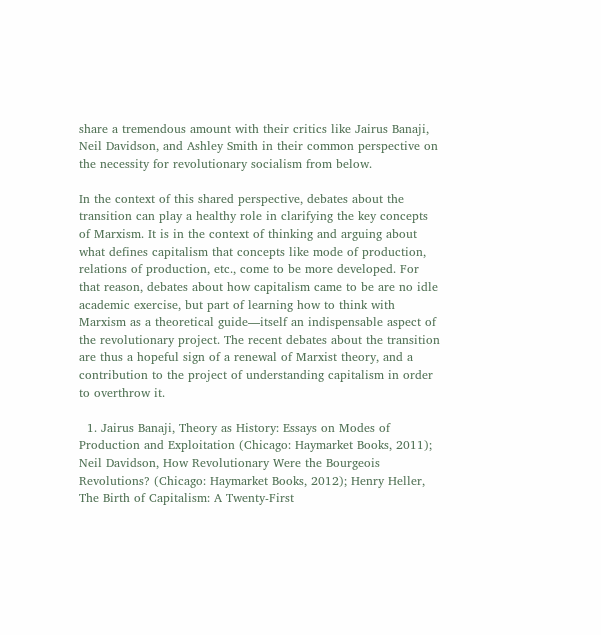share a tremendous amount with their critics like Jairus Banaji, Neil Davidson, and Ashley Smith in their common perspective on the necessity for revolutionary socialism from below.

In the context of this shared perspective, debates about the transition can play a healthy role in clarifying the key concepts of Marxism. It is in the context of thinking and arguing about what defines capitalism that concepts like mode of production, relations of production, etc., come to be more developed. For that reason, debates about how capitalism came to be are no idle academic exercise, but part of learning how to think with Marxism as a theoretical guide—itself an indispensable aspect of the revolutionary project. The recent debates about the transition are thus a hopeful sign of a renewal of Marxist theory, and a contribution to the project of understanding capitalism in order to overthrow it.

  1. Jairus Banaji, Theory as History: Essays on Modes of Production and Exploitation (Chicago: Haymarket Books, 2011); Neil Davidson, How Revolutionary Were the Bourgeois Revolutions? (Chicago: Haymarket Books, 2012); Henry Heller, The Birth of Capitalism: A Twenty-First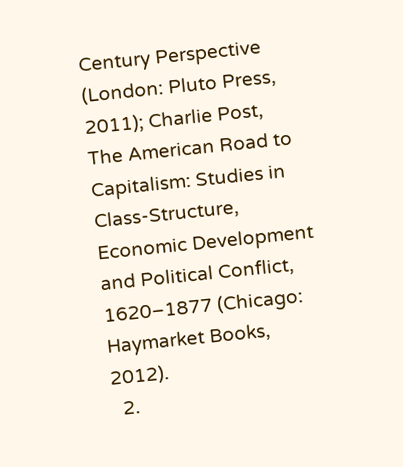Century Perspective (London: Pluto Press, 2011); Charlie Post, The American Road to Capitalism: Studies in Class-Structure, Economic Development and Political Conflict, 1620–1877 (Chicago: Haymarket Books, 2012).
  2.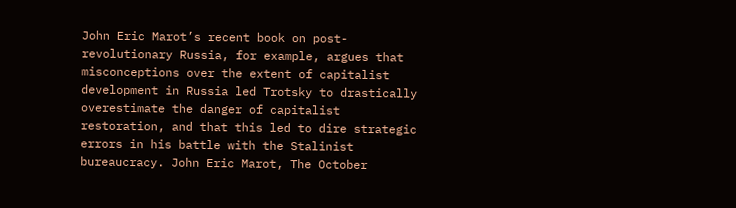John Eric Marot’s recent book on post-revolutionary Russia, for example, argues that misconceptions over the extent of capitalist development in Russia led Trotsky to drastically overestimate the danger of capitalist restoration, and that this led to dire strategic errors in his battle with the Stalinist bureaucracy. John Eric Marot, The October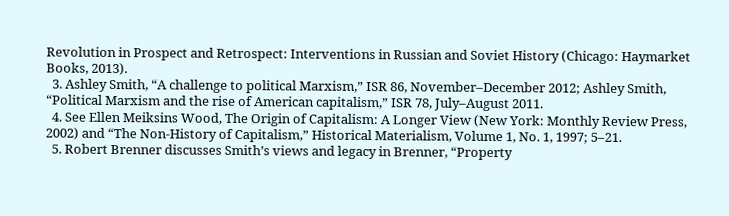Revolution in Prospect and Retrospect: Interventions in Russian and Soviet History (Chicago: Haymarket Books, 2013).
  3. Ashley Smith, “A challenge to political Marxism,” ISR 86, November–December 2012; Ashley Smith, “Political Marxism and the rise of American capitalism,” ISR 78, July–August 2011.
  4. See Ellen Meiksins Wood, The Origin of Capitalism: A Longer View (New York: Monthly Review Press, 2002) and “The Non-History of Capitalism,” Historical Materialism, Volume 1, No. 1, 1997; 5–21.
  5. Robert Brenner discusses Smith’s views and legacy in Brenner, “Property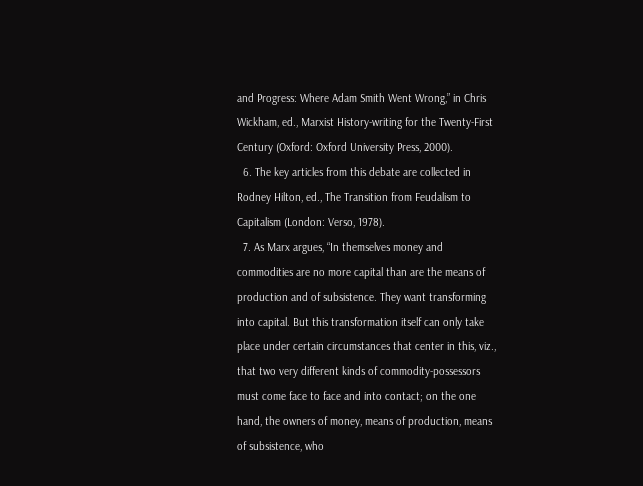and Progress: Where Adam Smith Went Wrong,” in Chris Wickham, ed., Marxist History-writing for the Twenty-First Century (Oxford: Oxford University Press, 2000).
  6. The key articles from this debate are collected in Rodney Hilton, ed., The Transition from Feudalism to Capitalism (London: Verso, 1978).
  7. As Marx argues, “In themselves money and commodities are no more capital than are the means of production and of subsistence. They want transforming into capital. But this transformation itself can only take place under certain circumstances that center in this, viz., that two very different kinds of commodity-possessors must come face to face and into contact; on the one hand, the owners of money, means of production, means of subsistence, who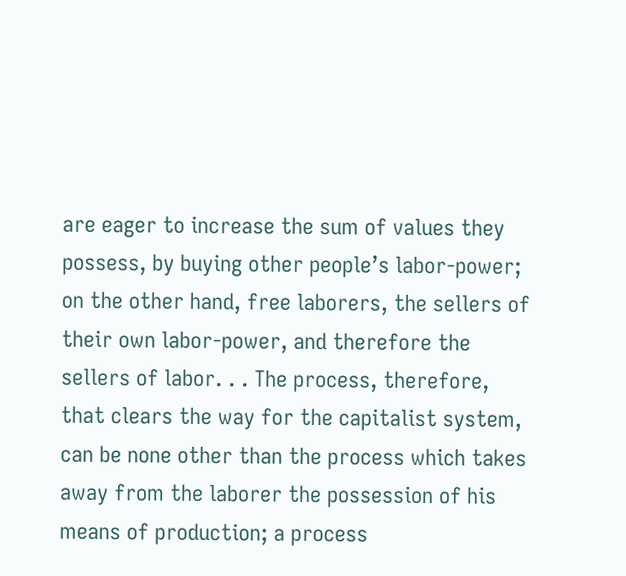are eager to increase the sum of values they possess, by buying other people’s labor-power; on the other hand, free laborers, the sellers of their own labor-power, and therefore the sellers of labor. . . The process, therefore, that clears the way for the capitalist system, can be none other than the process which takes away from the laborer the possession of his means of production; a process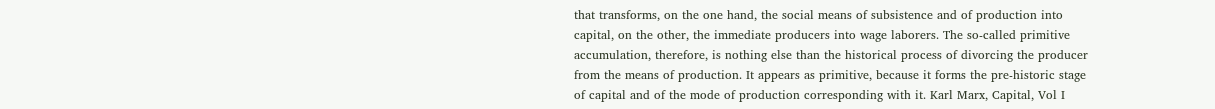that transforms, on the one hand, the social means of subsistence and of production into capital, on the other, the immediate producers into wage laborers. The so-called primitive accumulation, therefore, is nothing else than the historical process of divorcing the producer from the means of production. It appears as primitive, because it forms the pre-historic stage of capital and of the mode of production corresponding with it. Karl Marx, Capital, Vol I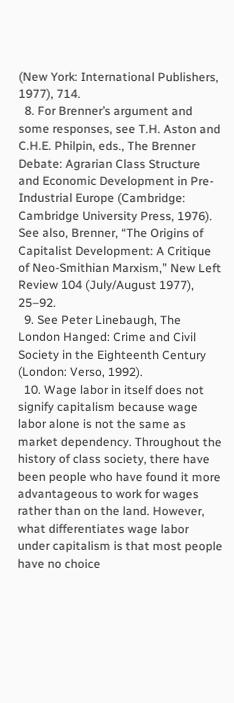(New York: International Publishers, 1977), 714.
  8. For Brenner’s argument and some responses, see T.H. Aston and C.H.E. Philpin, eds., The Brenner Debate: Agrarian Class Structure and Economic Development in Pre-Industrial Europe (Cambridge: Cambridge University Press, 1976). See also, Brenner, “The Origins of Capitalist Development: A Critique of Neo-Smithian Marxism,” New Left Review 104 (July/August 1977), 25–92.
  9. See Peter Linebaugh, The London Hanged: Crime and Civil Society in the Eighteenth Century (London: Verso, 1992).
  10. Wage labor in itself does not signify capitalism because wage labor alone is not the same as market dependency. Throughout the history of class society, there have been people who have found it more advantageous to work for wages rather than on the land. However, what differentiates wage labor under capitalism is that most people have no choice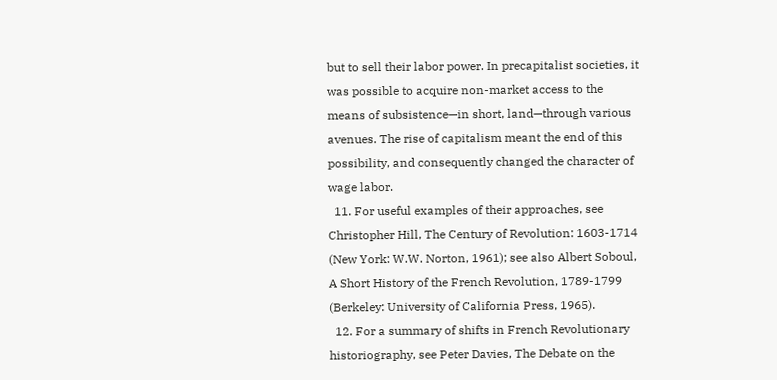but to sell their labor power. In precapitalist societies, it was possible to acquire non-market access to the means of subsistence—in short, land—through various avenues. The rise of capitalism meant the end of this possibility, and consequently changed the character of wage labor.
  11. For useful examples of their approaches, see Christopher Hill, The Century of Revolution: 1603-1714 (New York: W.W. Norton, 1961); see also Albert Soboul, A Short History of the French Revolution, 1789-1799 (Berkeley: University of California Press, 1965).
  12. For a summary of shifts in French Revolutionary historiography, see Peter Davies, The Debate on the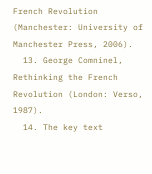French Revolution (Manchester: University of Manchester Press, 2006).
  13. George Comninel, Rethinking the French Revolution (London: Verso, 1987).
  14. The key text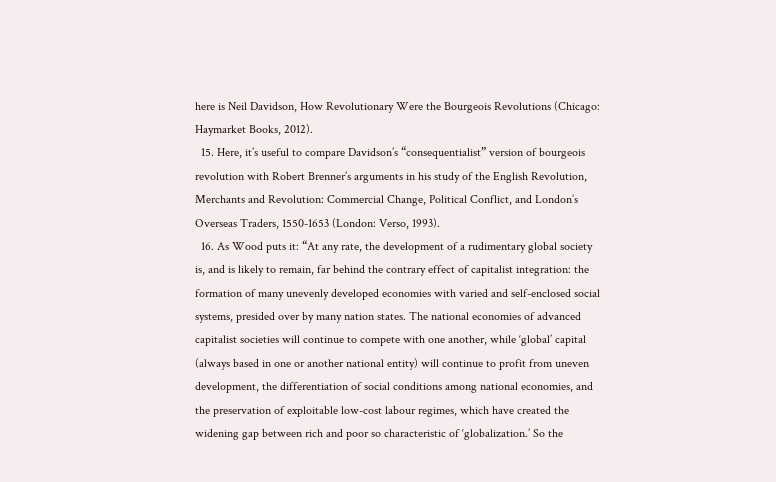here is Neil Davidson, How Revolutionary Were the Bourgeois Revolutions (Chicago: Haymarket Books, 2012).
  15. Here, it’s useful to compare Davidson’s “consequentialist” version of bourgeois revolution with Robert Brenner’s arguments in his study of the English Revolution, Merchants and Revolution: Commercial Change, Political Conflict, and London’s Overseas Traders, 1550-1653 (London: Verso, 1993).
  16. As Wood puts it: “At any rate, the development of a rudimentary global society is, and is likely to remain, far behind the contrary effect of capitalist integration: the formation of many unevenly developed economies with varied and self-enclosed social systems, presided over by many nation states. The national economies of advanced capitalist societies will continue to compete with one another, while ‘global’ capital (always based in one or another national entity) will continue to profit from uneven development, the differentiation of social conditions among national economies, and the preservation of exploitable low-cost labour regimes, which have created the widening gap between rich and poor so characteristic of ‘globalization.’ So the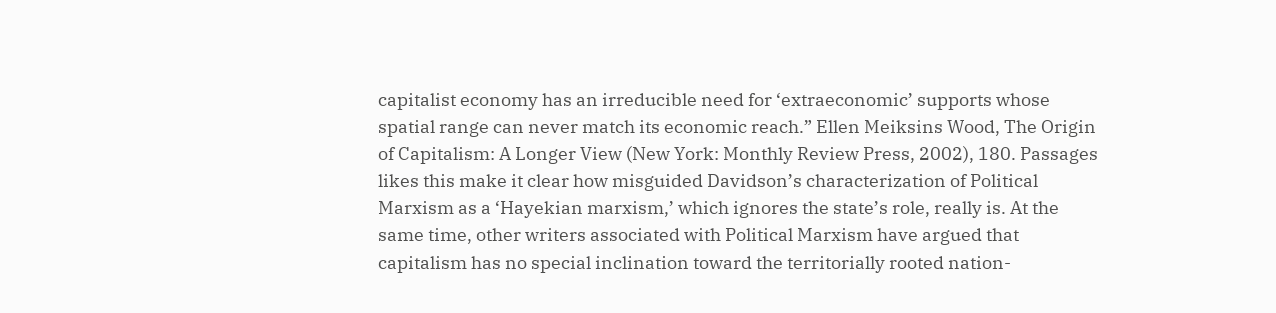capitalist economy has an irreducible need for ‘extraeconomic’ supports whose spatial range can never match its economic reach.” Ellen Meiksins Wood, The Origin of Capitalism: A Longer View (New York: Monthly Review Press, 2002), 180. Passages likes this make it clear how misguided Davidson’s characterization of Political Marxism as a ‘Hayekian marxism,’ which ignores the state’s role, really is. At the same time, other writers associated with Political Marxism have argued that capitalism has no special inclination toward the territorially rooted nation-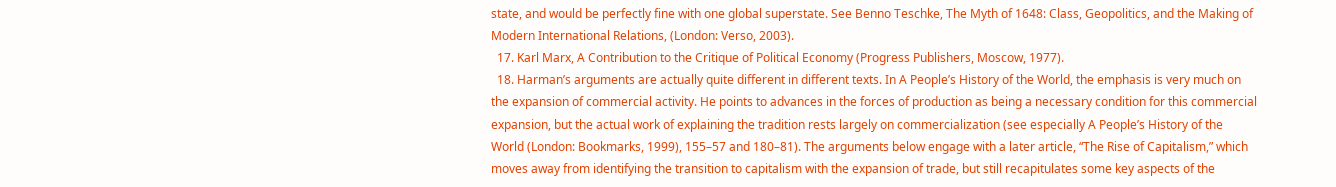state, and would be perfectly fine with one global superstate. See Benno Teschke, The Myth of 1648: Class, Geopolitics, and the Making of Modern International Relations, (London: Verso, 2003).
  17. Karl Marx, A Contribution to the Critique of Political Economy (Progress Publishers, Moscow, 1977).
  18. Harman’s arguments are actually quite different in different texts. In A People’s History of the World, the emphasis is very much on the expansion of commercial activity. He points to advances in the forces of production as being a necessary condition for this commercial expansion, but the actual work of explaining the tradition rests largely on commercialization (see especially A People’s History of the World (London: Bookmarks, 1999), 155–57 and 180–81). The arguments below engage with a later article, “The Rise of Capitalism,” which moves away from identifying the transition to capitalism with the expansion of trade, but still recapitulates some key aspects of the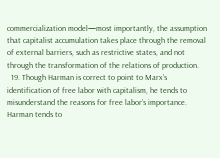commercialization model—most importantly, the assumption that capitalist accumulation takes place through the removal of external barriers, such as restrictive states, and not through the transformation of the relations of production.
  19. Though Harman is correct to point to Marx’s identification of free labor with capitalism, he tends to misunderstand the reasons for free labor’s importance. Harman tends to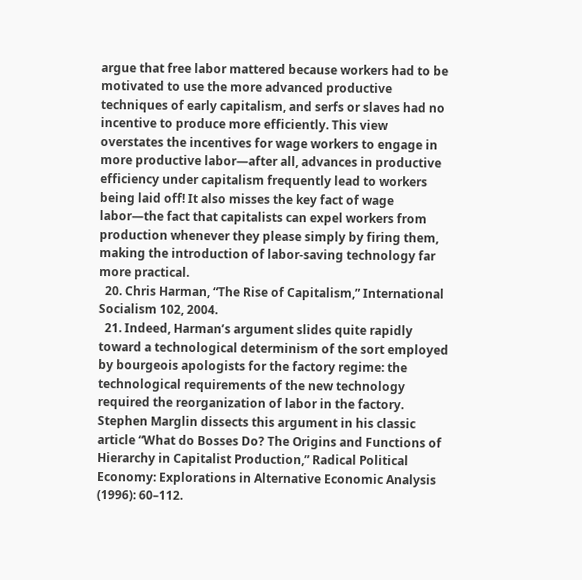argue that free labor mattered because workers had to be motivated to use the more advanced productive techniques of early capitalism, and serfs or slaves had no incentive to produce more efficiently. This view overstates the incentives for wage workers to engage in more productive labor—after all, advances in productive efficiency under capitalism frequently lead to workers being laid off! It also misses the key fact of wage labor—the fact that capitalists can expel workers from production whenever they please simply by firing them, making the introduction of labor-saving technology far more practical.
  20. Chris Harman, “The Rise of Capitalism,” International Socialism 102, 2004.
  21. Indeed, Harman’s argument slides quite rapidly toward a technological determinism of the sort employed by bourgeois apologists for the factory regime: the technological requirements of the new technology required the reorganization of labor in the factory. Stephen Marglin dissects this argument in his classic article “What do Bosses Do? The Origins and Functions of Hierarchy in Capitalist Production,” Radical Political Economy: Explorations in Alternative Economic Analysis (1996): 60–112.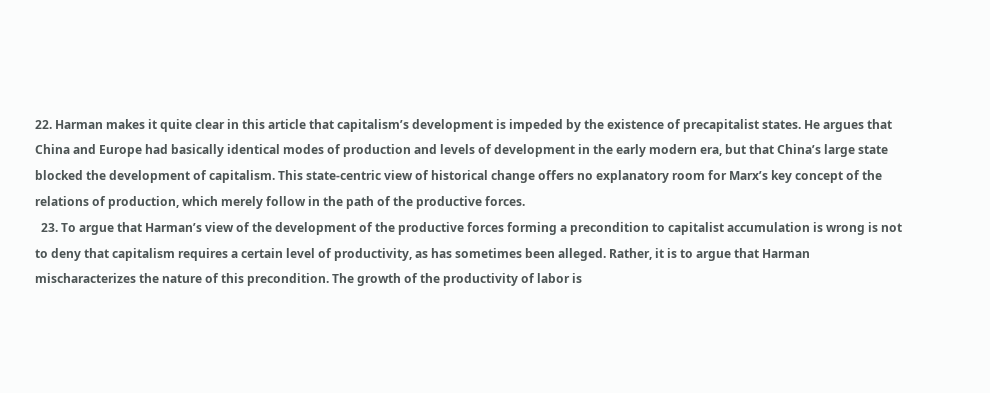22. Harman makes it quite clear in this article that capitalism’s development is impeded by the existence of precapitalist states. He argues that China and Europe had basically identical modes of production and levels of development in the early modern era, but that China’s large state blocked the development of capitalism. This state-centric view of historical change offers no explanatory room for Marx’s key concept of the relations of production, which merely follow in the path of the productive forces.
  23. To argue that Harman’s view of the development of the productive forces forming a precondition to capitalist accumulation is wrong is not to deny that capitalism requires a certain level of productivity, as has sometimes been alleged. Rather, it is to argue that Harman mischaracterizes the nature of this precondition. The growth of the productivity of labor is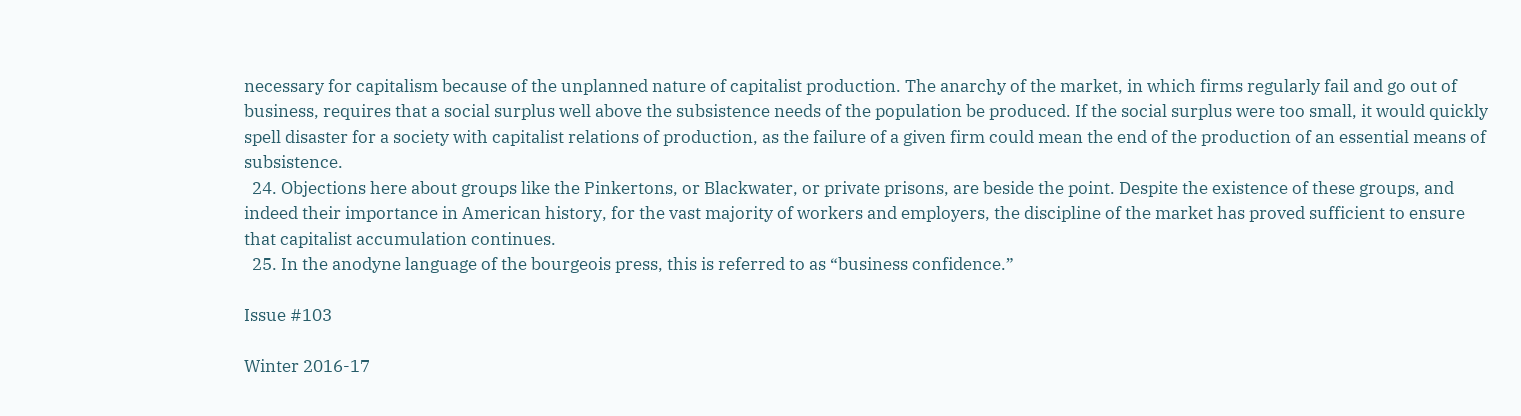necessary for capitalism because of the unplanned nature of capitalist production. The anarchy of the market, in which firms regularly fail and go out of business, requires that a social surplus well above the subsistence needs of the population be produced. If the social surplus were too small, it would quickly spell disaster for a society with capitalist relations of production, as the failure of a given firm could mean the end of the production of an essential means of subsistence.
  24. Objections here about groups like the Pinkertons, or Blackwater, or private prisons, are beside the point. Despite the existence of these groups, and indeed their importance in American history, for the vast majority of workers and employers, the discipline of the market has proved sufficient to ensure that capitalist accumulation continues.
  25. In the anodyne language of the bourgeois press, this is referred to as “business confidence.”

Issue #103

Winter 2016-17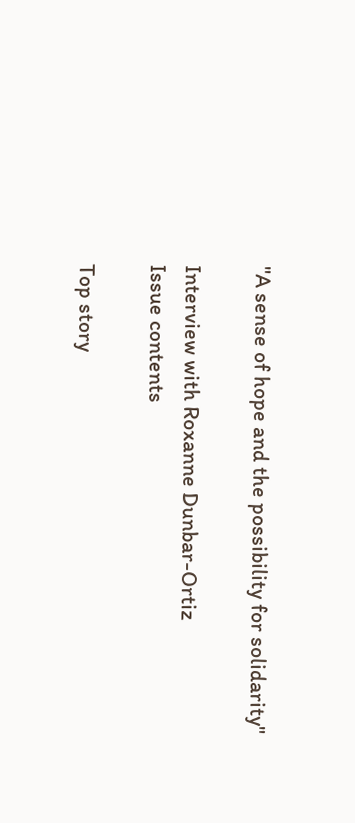"A sense of hope and the possibility for solidarity"

Interview with Roxanne Dunbar-Ortiz
Issue contents

Top story